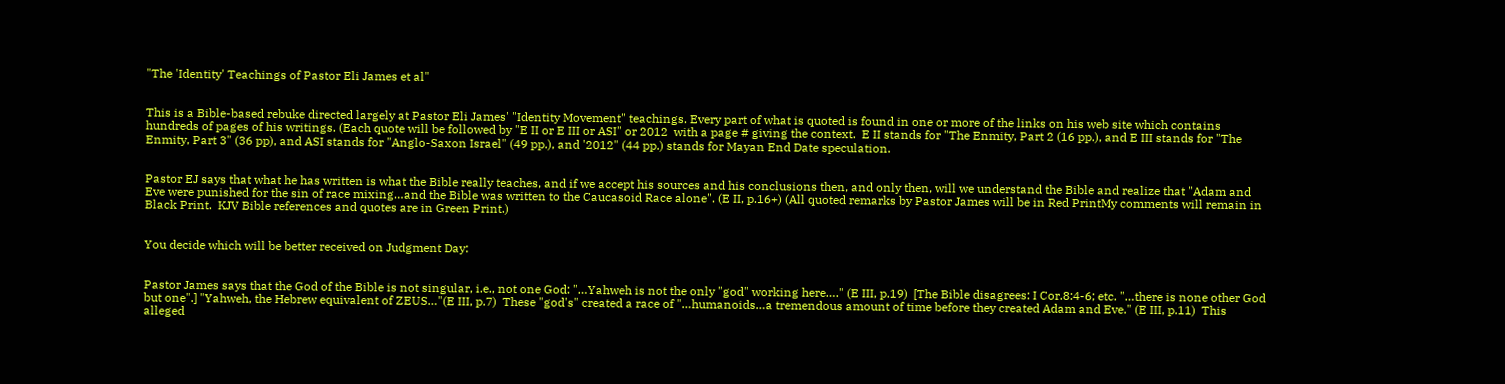"The 'Identity' Teachings of Pastor Eli James et al"


This is a Bible-based rebuke directed largely at Pastor Eli James' "Identity Movement" teachings. Every part of what is quoted is found in one or more of the links on his web site which contains hundreds of pages of his writings. (Each quote will be followed by "E II or E III or ASI" or 2012  with a page # giving the context.  E II stands for "The Enmity, Part 2 (16 pp.), and E III stands for "The Enmity, Part 3" (36 pp), and ASI stands for "Anglo-Saxon Israel" (49 pp.), and '2012" (44 pp.) stands for Mayan End Date speculation.


Pastor EJ says that what he has written is what the Bible really teaches, and if we accept his sources and his conclusions then, and only then, will we understand the Bible and realize that "Adam and Eve were punished for the sin of race mixing…and the Bible was written to the Caucasoid Race alone". (E II, p.16+) (All quoted remarks by Pastor James will be in Red PrintMy comments will remain in Black Print.  KJV Bible references and quotes are in Green Print.)


You decide which will be better received on Judgment Day:


Pastor James says that the God of the Bible is not singular, i.e., not one God: "…Yahweh is not the only "god" working here…." (E III, p.19)  [The Bible disagrees: I Cor.8:4-6; etc. "…there is none other God but one".] "Yahweh, the Hebrew equivalent of ZEUS…"(E III, p.7)  These "god's" created a race of "…humanoids…a tremendous amount of time before they created Adam and Eve." (E III, p.11)  This alleged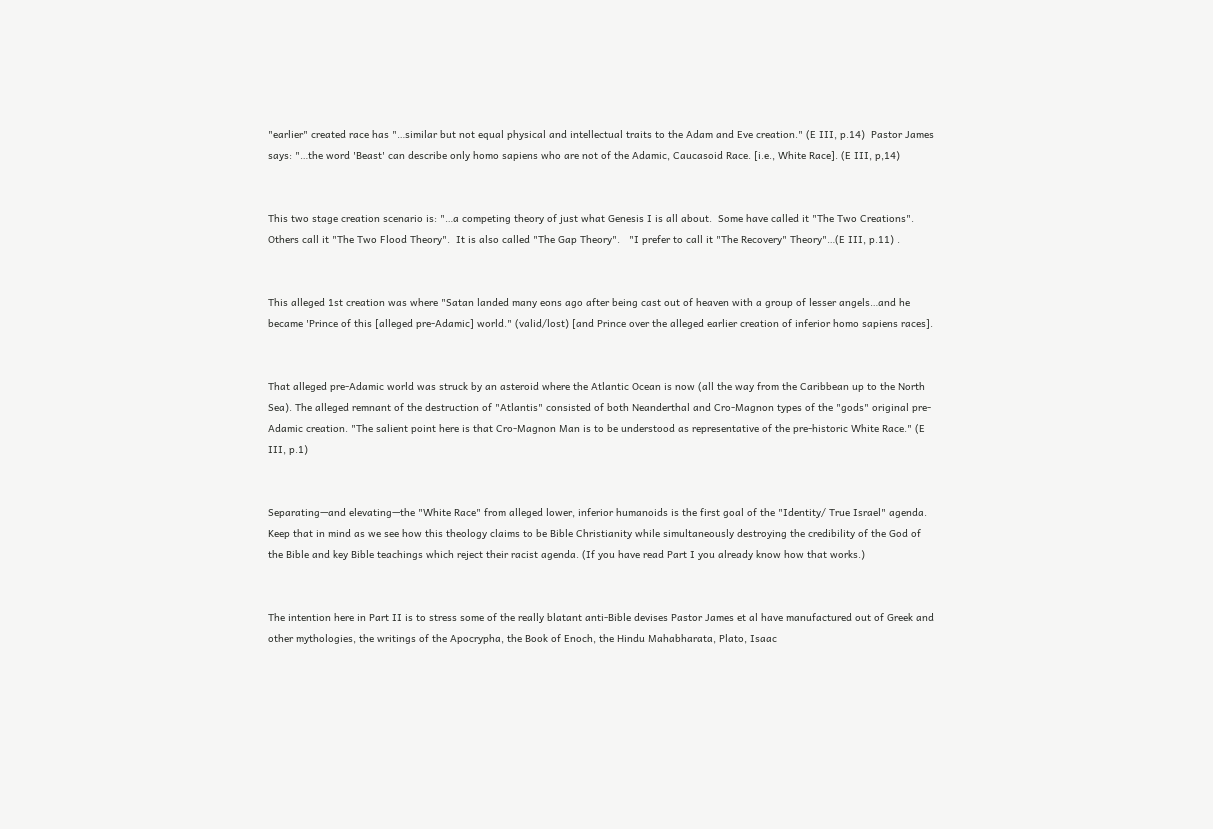"earlier" created race has "…similar but not equal physical and intellectual traits to the Adam and Eve creation." (E III, p.14)  Pastor James says: "…the word 'Beast' can describe only homo sapiens who are not of the Adamic, Caucasoid Race. [i.e., White Race]. (E III, p,14)


This two stage creation scenario is: "…a competing theory of just what Genesis I is all about.  Some have called it "The Two Creations".  Others call it "The Two Flood Theory".  It is also called "The Gap Theory".   "I prefer to call it "The Recovery" Theory"…(E III, p.11) .


This alleged 1st creation was where "Satan landed many eons ago after being cast out of heaven with a group of lesser angels…and he became 'Prince of this [alleged pre-Adamic] world." (valid/lost) [and Prince over the alleged earlier creation of inferior homo sapiens races].


That alleged pre-Adamic world was struck by an asteroid where the Atlantic Ocean is now (all the way from the Caribbean up to the North Sea). The alleged remnant of the destruction of "Atlantis" consisted of both Neanderthal and Cro-Magnon types of the "gods" original pre-Adamic creation. "The salient point here is that Cro-Magnon Man is to be understood as representative of the pre-historic White Race." (E III, p.1)


Separating—and elevating—the "White Race" from alleged lower, inferior humanoids is the first goal of the "Identity/ True Israel" agenda.  Keep that in mind as we see how this theology claims to be Bible Christianity while simultaneously destroying the credibility of the God of the Bible and key Bible teachings which reject their racist agenda. (If you have read Part I you already know how that works.)


The intention here in Part II is to stress some of the really blatant anti-Bible devises Pastor James et al have manufactured out of Greek and other mythologies, the writings of the Apocrypha, the Book of Enoch, the Hindu Mahabharata, Plato, Isaac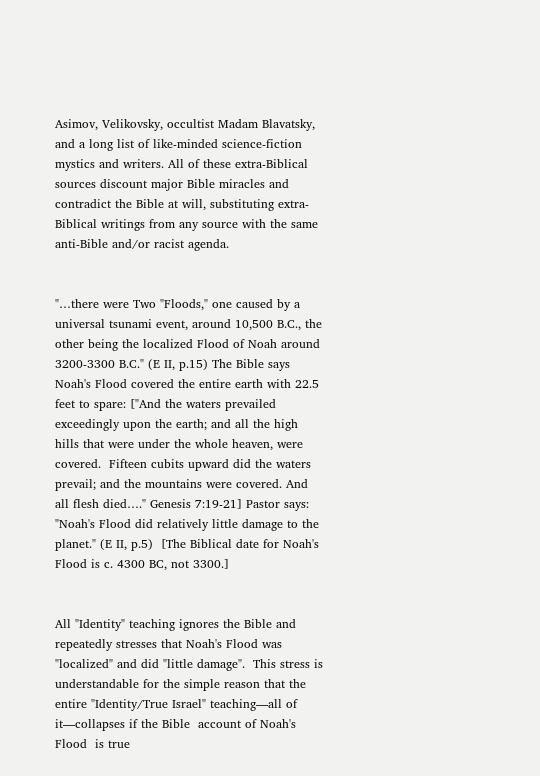Asimov, Velikovsky, occultist Madam Blavatsky, and a long list of like-minded science-fiction mystics and writers. All of these extra-Biblical sources discount major Bible miracles and contradict the Bible at will, substituting extra-Biblical writings from any source with the same anti-Bible and/or racist agenda.


"…there were Two "Floods," one caused by a universal tsunami event, around 10,500 B.C., the other being the localized Flood of Noah around 3200-3300 B.C." (E II, p.15) The Bible says Noah's Flood covered the entire earth with 22.5 feet to spare: ["And the waters prevailed exceedingly upon the earth; and all the high hills that were under the whole heaven, were covered.  Fifteen cubits upward did the waters prevail; and the mountains were covered. And all flesh died…." Genesis 7:19-21] Pastor says: "Noah's Flood did relatively little damage to the planet." (E II, p.5)  [The Biblical date for Noah's Flood is c. 4300 BC, not 3300.]


All "Identity" teaching ignores the Bible and repeatedly stresses that Noah's Flood was "localized" and did "little damage".  This stress is understandable for the simple reason that the entire "Identity/True Israel" teaching—all of it—collapses if the Bible  account of Noah's Flood  is true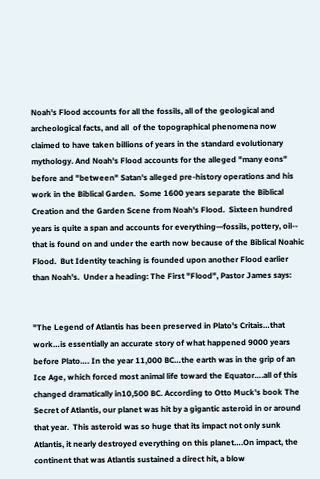Noah's Flood accounts for all the fossils, all of the geological and archeological facts, and all  of the topographical phenomena now claimed to have taken billions of years in the standard evolutionary mythology. And Noah's Flood accounts for the alleged "many eons" before and "between" Satan's alleged pre-history operations and his work in the Biblical Garden.  Some 1600 years separate the Biblical  Creation and the Garden Scene from Noah's Flood.  Sixteen hundred years is quite a span and accounts for everything—fossils, pottery, oil-- that is found on and under the earth now because of the Biblical Noahic Flood.  But Identity teaching is founded upon another Flood earlier than Noah's.  Under a heading: The First "Flood", Pastor James says:


"The Legend of Atlantis has been preserved in Plato's Critais…that work…is essentially an accurate story of what happened 9000 years before Plato…. In the year 11,000 BC…the earth was in the grip of an Ice Age, which forced most animal life toward the Equator….all of this changed dramatically in10,500 BC. According to Otto Muck's book The Secret of Atlantis, our planet was hit by a gigantic asteroid in or around that year.  This asteroid was so huge that its impact not only sunk Atlantis, it nearly destroyed everything on this planet….On impact, the continent that was Atlantis sustained a direct hit, a blow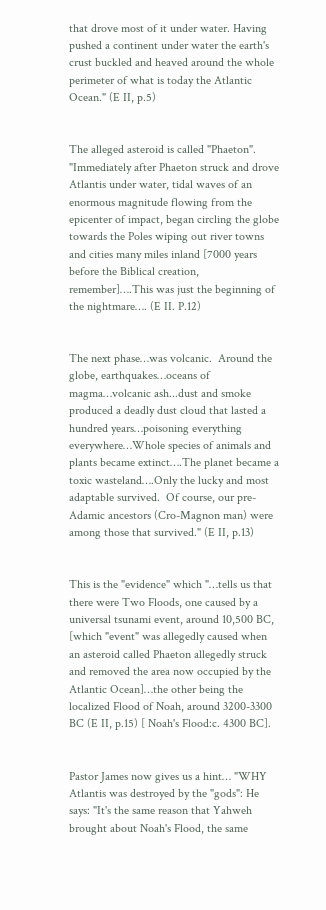that drove most of it under water. Having pushed a continent under water the earth's crust buckled and heaved around the whole perimeter of what is today the Atlantic Ocean." (E II, p.5)


The alleged asteroid is called "Phaeton".  "Immediately after Phaeton struck and drove Atlantis under water, tidal waves of an enormous magnitude flowing from the epicenter of impact, began circling the globe towards the Poles wiping out river towns and cities many miles inland [7000 years before the Biblical creation, remember]….This was just the beginning of the nightmare…. (E II. P.12)


The next phase…was volcanic.  Around the globe, earthquakes…oceans of magma…volcanic ash...dust and smoke produced a deadly dust cloud that lasted a hundred years…poisoning everything everywhere…Whole species of animals and plants became extinct….The planet became a toxic wasteland….Only the lucky and most adaptable survived.  Of course, our pre-Adamic ancestors (Cro-Magnon man) were among those that survived." (E II, p.13)


This is the "evidence" which "…tells us that there were Two Floods, one caused by a universal tsunami event, around 10,500 BC, [which "event" was allegedly caused when an asteroid called Phaeton allegedly struck and removed the area now occupied by the Atlantic Ocean]…the other being the localized Flood of Noah, around 3200-3300 BC (E II, p.15) [ Noah's Flood:c. 4300 BC].


Pastor James now gives us a hint… "WHY Atlantis was destroyed by the "gods": He says: "It's the same reason that Yahweh brought about Noah's Flood, the same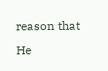reason that He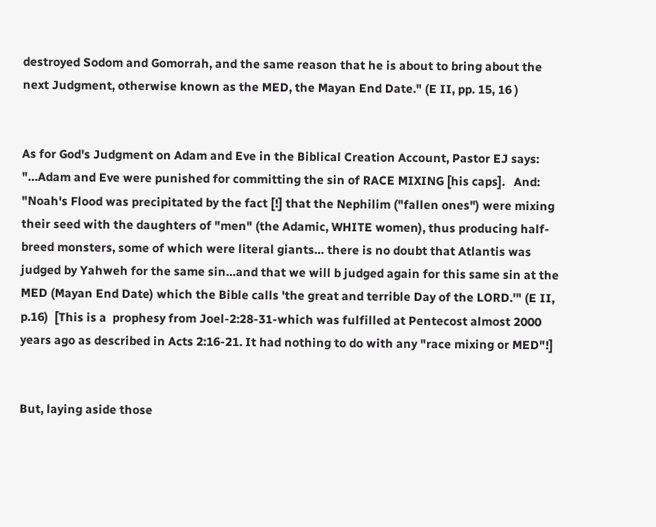destroyed Sodom and Gomorrah, and the same reason that he is about to bring about the next Judgment, otherwise known as the MED, the Mayan End Date." (E II, pp. 15, 16 )


As for God's Judgment on Adam and Eve in the Biblical Creation Account, Pastor EJ says: "…Adam and Eve were punished for committing the sin of RACE MIXING [his caps].   And: "Noah's Flood was precipitated by the fact [!] that the Nephilim ("fallen ones") were mixing their seed with the daughters of "men" (the Adamic, WHITE women), thus producing half-breed monsters, some of which were literal giants… there is no doubt that Atlantis was judged by Yahweh for the same sin…and that we will b judged again for this same sin at the MED (Mayan End Date) which the Bible calls 'the great and terrible Day of the LORD.'" (E II, p.16)  [This is a  prophesy from Joel-2:28-31-which was fulfilled at Pentecost almost 2000 years ago as described in Acts 2:16-21. It had nothing to do with any "race mixing or MED"!]


But, laying aside those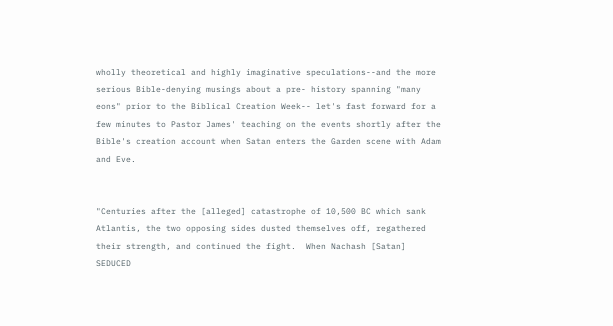wholly theoretical and highly imaginative speculations--and the more serious Bible-denying musings about a pre- history spanning "many eons" prior to the Biblical Creation Week-- let's fast forward for a few minutes to Pastor James' teaching on the events shortly after the Bible's creation account when Satan enters the Garden scene with Adam and Eve.


"Centuries after the [alleged] catastrophe of 10,500 BC which sank Atlantis, the two opposing sides dusted themselves off, regathered their strength, and continued the fight.  When Nachash [Satan] SEDUCED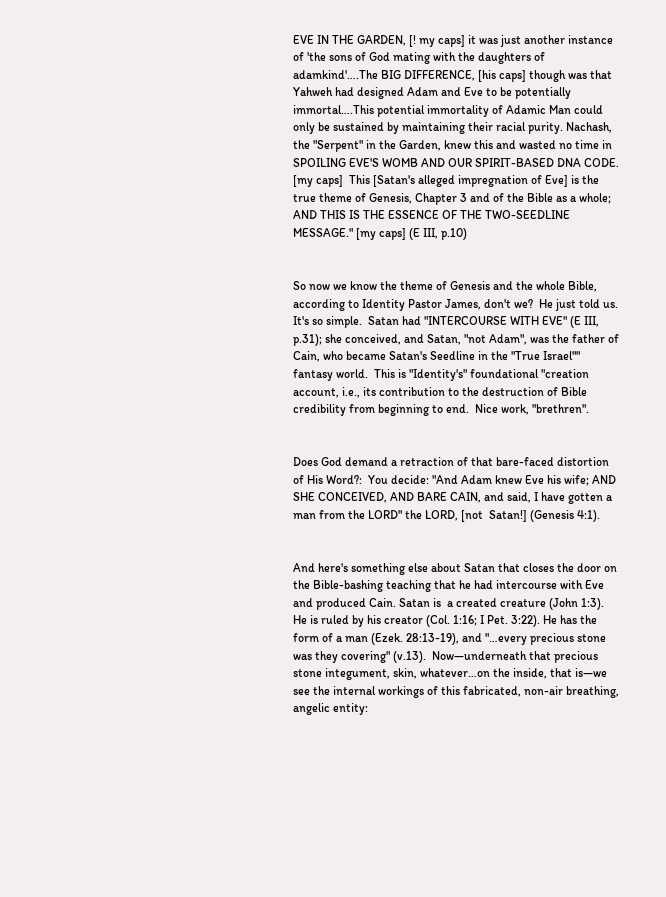EVE IN THE GARDEN, [! my caps] it was just another instance of 'the sons of God mating with the daughters of adamkind'….The BIG DIFFERENCE, [his caps] though was that Yahweh had designed Adam and Eve to be potentially immortal….This potential immortality of Adamic Man could only be sustained by maintaining their racial purity. Nachash, the "Serpent" in the Garden, knew this and wasted no time in SPOILING EVE'S WOMB AND OUR SPIRIT-BASED DNA CODE. [my caps]  This [Satan's alleged impregnation of Eve] is the true theme of Genesis, Chapter 3 and of the Bible as a whole; AND THIS IS THE ESSENCE OF THE TWO-SEEDLINE MESSAGE." [my caps] (E III, p.10)


So now we know the theme of Genesis and the whole Bible, according to Identity Pastor James, don't we?  He just told us. It's so simple.  Satan had "INTERCOURSE WITH EVE" (E III, p.31); she conceived, and Satan, "not Adam", was the father of Cain, who became Satan's Seedline in the "True Israel"" fantasy world.  This is "Identity's" foundational "creation account, i.e., its contribution to the destruction of Bible credibility from beginning to end.  Nice work, "brethren".


Does God demand a retraction of that bare-faced distortion of His Word?:  You decide: "And Adam knew Eve his wife; AND SHE CONCEIVED, AND BARE CAIN, and said, I have gotten a man from the LORD" the LORD, [not  Satan!] (Genesis 4:1).


And here's something else about Satan that closes the door on the Bible-bashing teaching that he had intercourse with Eve and produced Cain. Satan is  a created creature (John 1:3). He is ruled by his creator (Col. 1:16; I Pet. 3:22). He has the form of a man (Ezek. 28:13-19), and "…every precious stone was they covering" (v.13).  Now—underneath that precious stone integument, skin, whatever…on the inside, that is—we see the internal workings of this fabricated, non-air breathing, angelic entity: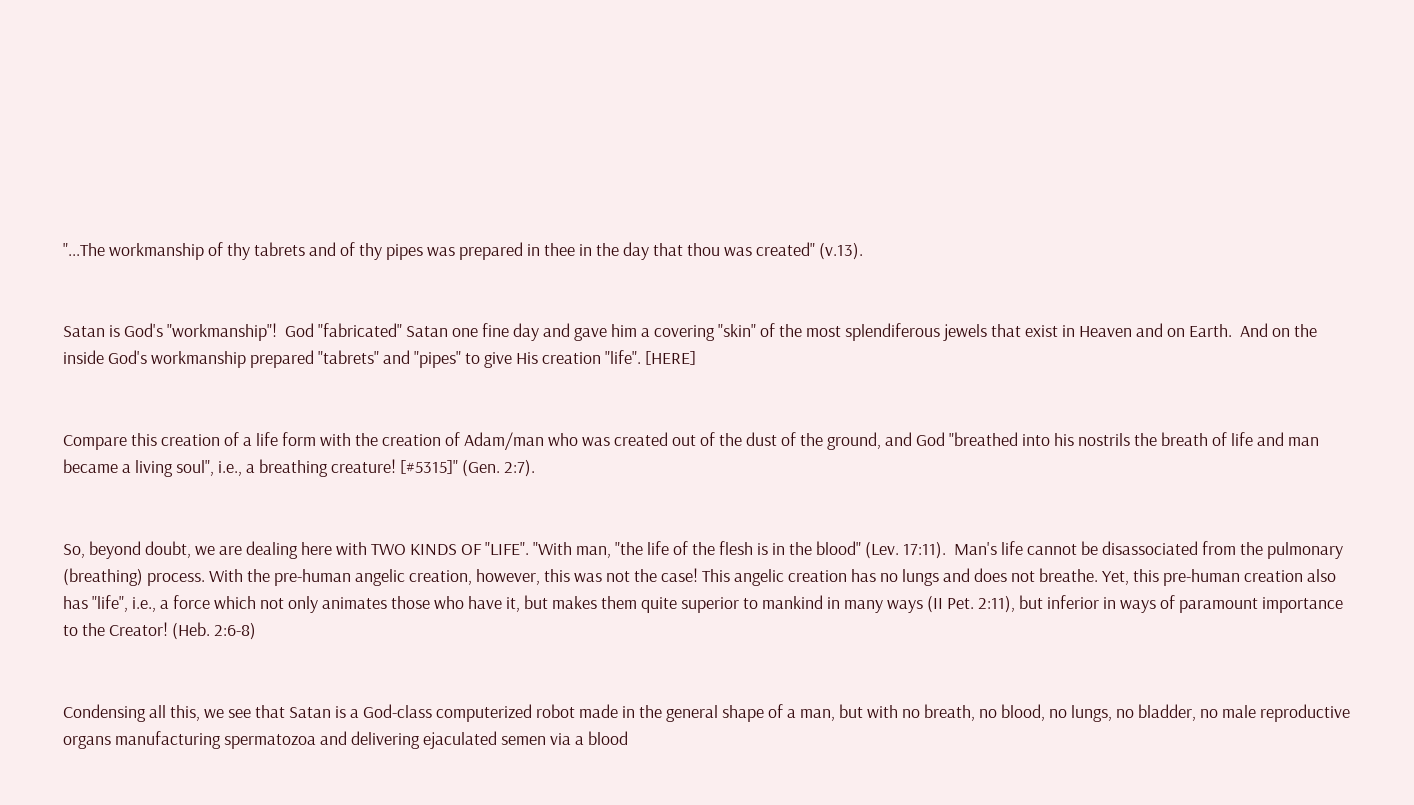"...The workmanship of thy tabrets and of thy pipes was prepared in thee in the day that thou was created" (v.13).


Satan is God's "workmanship"!  God "fabricated" Satan one fine day and gave him a covering "skin" of the most splendiferous jewels that exist in Heaven and on Earth.  And on the inside God's workmanship prepared "tabrets" and "pipes" to give His creation "life". [HERE]


Compare this creation of a life form with the creation of Adam/man who was created out of the dust of the ground, and God "breathed into his nostrils the breath of life and man became a living soul", i.e., a breathing creature! [#5315]" (Gen. 2:7).


So, beyond doubt, we are dealing here with TWO KINDS OF "LIFE". "With man, "the life of the flesh is in the blood" (Lev. 17:11).  Man's life cannot be disassociated from the pulmonary (breathing) process. With the pre-human angelic creation, however, this was not the case! This angelic creation has no lungs and does not breathe. Yet, this pre-human creation also has "life", i.e., a force which not only animates those who have it, but makes them quite superior to mankind in many ways (II Pet. 2:11), but inferior in ways of paramount importance to the Creator! (Heb. 2:6-8)


Condensing all this, we see that Satan is a God-class computerized robot made in the general shape of a man, but with no breath, no blood, no lungs, no bladder, no male reproductive organs manufacturing spermatozoa and delivering ejaculated semen via a blood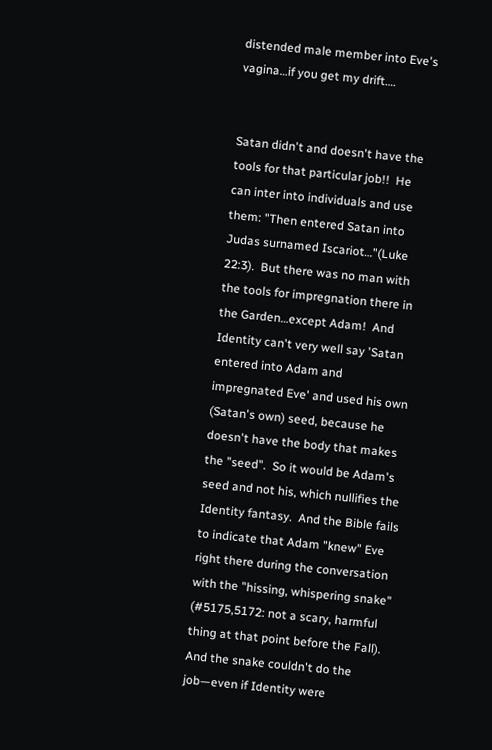distended male member into Eve's vagina…if you get my drift….


Satan didn't and doesn't have the tools for that particular job!!  He can inter into individuals and use them: "Then entered Satan into Judas surnamed Iscariot…"(Luke 22:3).  But there was no man with the tools for impregnation there in the Garden…except Adam!  And Identity can't very well say 'Satan entered into Adam and impregnated Eve' and used his own (Satan's own) seed, because he doesn't have the body that makes the "seed".  So it would be Adam's seed and not his, which nullifies the Identity fantasy.  And the Bible fails to indicate that Adam "knew" Eve right there during the conversation with the "hissing, whispering snake" (#5175,5172: not a scary, harmful thing at that point before the Fall).  And the snake couldn't do the job—even if Identity were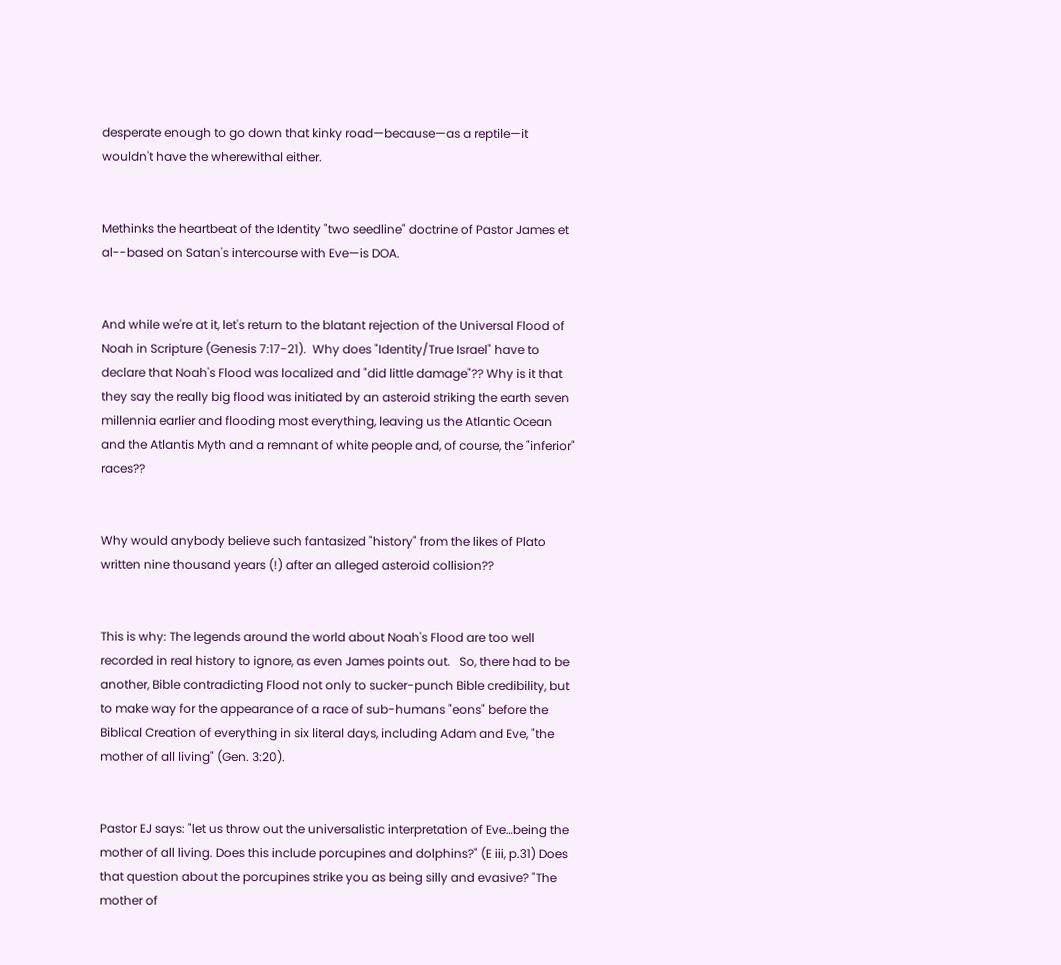desperate enough to go down that kinky road—because—as a reptile—it wouldn't have the wherewithal either.


Methinks the heartbeat of the Identity "two seedline" doctrine of Pastor James et al--based on Satan's intercourse with Eve—is DOA.


And while we're at it, let's return to the blatant rejection of the Universal Flood of Noah in Scripture (Genesis 7:17-21).  Why does "Identity/True Israel" have to declare that Noah's Flood was localized and "did little damage"?? Why is it that they say the really big flood was initiated by an asteroid striking the earth seven millennia earlier and flooding most everything, leaving us the Atlantic Ocean and the Atlantis Myth and a remnant of white people and, of course, the "inferior" races??


Why would anybody believe such fantasized "history" from the likes of Plato written nine thousand years (!) after an alleged asteroid collision??


This is why: The legends around the world about Noah's Flood are too well recorded in real history to ignore, as even James points out.   So, there had to be another, Bible contradicting Flood not only to sucker-punch Bible credibility, but to make way for the appearance of a race of sub-humans "eons" before the Biblical Creation of everything in six literal days, including Adam and Eve, "the mother of all living" (Gen. 3:20).


Pastor EJ says: "let us throw out the universalistic interpretation of Eve…being the mother of all living. Does this include porcupines and dolphins?" (E iii, p.31) Does that question about the porcupines strike you as being silly and evasive? "The mother of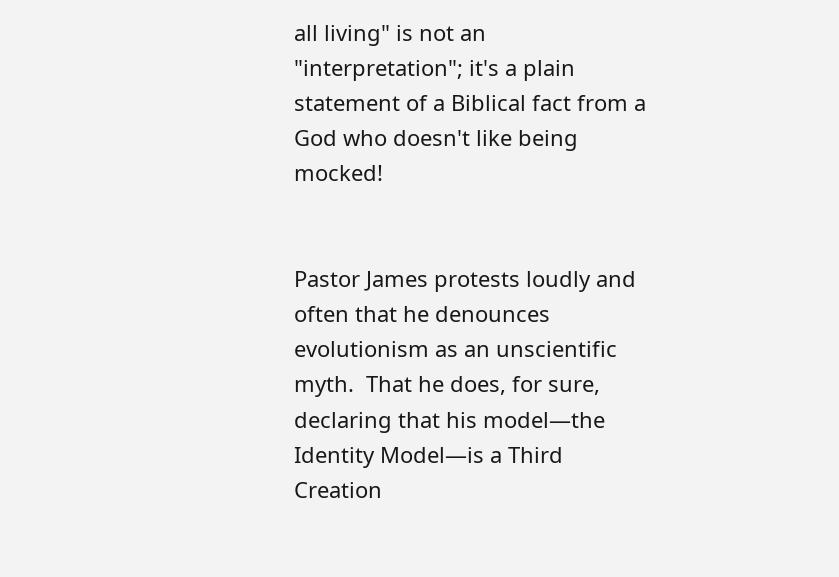all living" is not an "interpretation"; it's a plain statement of a Biblical fact from a God who doesn't like being mocked!


Pastor James protests loudly and often that he denounces evolutionism as an unscientific myth.  That he does, for sure, declaring that his model—the Identity Model—is a Third Creation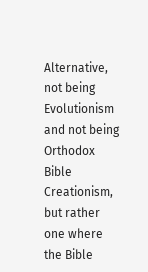Alternative, not being Evolutionism and not being Orthodox Bible Creationism, but rather one where the Bible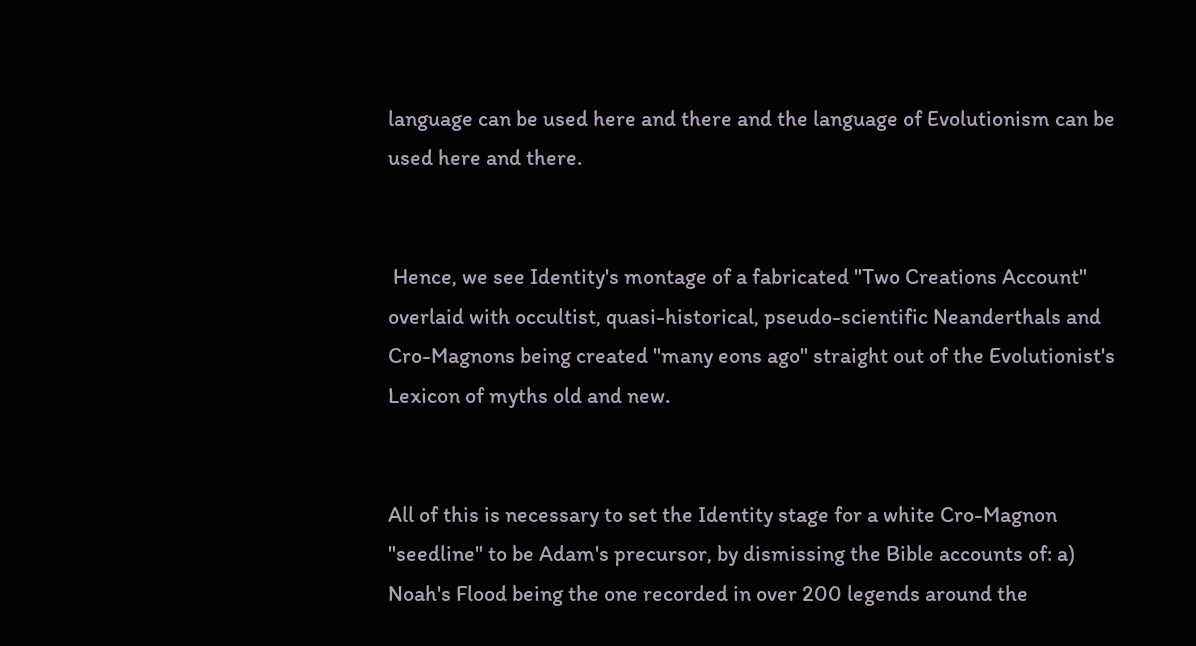language can be used here and there and the language of Evolutionism can be used here and there.


 Hence, we see Identity's montage of a fabricated "Two Creations Account" overlaid with occultist, quasi-historical, pseudo-scientific Neanderthals and Cro-Magnons being created "many eons ago" straight out of the Evolutionist's Lexicon of myths old and new.


All of this is necessary to set the Identity stage for a white Cro-Magnon "seedline" to be Adam's precursor, by dismissing the Bible accounts of: a) Noah's Flood being the one recorded in over 200 legends around the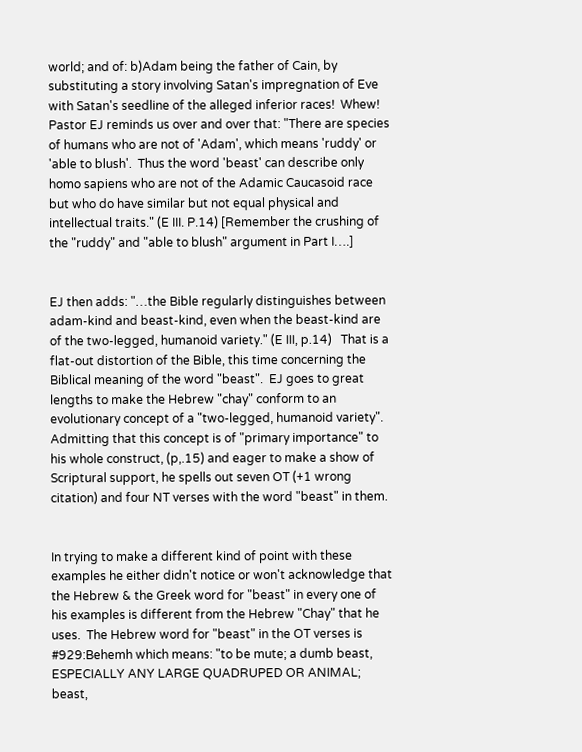world; and of: b)Adam being the father of Cain, by substituting a story involving Satan's impregnation of Eve with Satan's seedline of the alleged inferior races!  Whew!  Pastor EJ reminds us over and over that: "There are species of humans who are not of 'Adam', which means 'ruddy' or 'able to blush'.  Thus the word 'beast' can describe only homo sapiens who are not of the Adamic Caucasoid race but who do have similar but not equal physical and intellectual traits." (E III. P.14) [Remember the crushing of the "ruddy" and "able to blush" argument in Part I….]


EJ then adds: "…the Bible regularly distinguishes between adam-kind and beast-kind, even when the beast-kind are of the two-legged, humanoid variety." (E III, p.14)   That is a flat-out distortion of the Bible, this time concerning the Biblical meaning of the word "beast".  EJ goes to great lengths to make the Hebrew "chay" conform to an evolutionary concept of a "two-legged, humanoid variety".  Admitting that this concept is of "primary importance" to his whole construct, (p,.15) and eager to make a show of Scriptural support, he spells out seven OT (+1 wrong citation) and four NT verses with the word "beast" in them.


In trying to make a different kind of point with these examples he either didn't notice or won't acknowledge that the Hebrew & the Greek word for "beast" in every one of his examples is different from the Hebrew "Chay" that he uses.  The Hebrew word for "beast" in the OT verses is #929:Behemh which means: "to be mute; a dumb beast, ESPECIALLY ANY LARGE QUADRUPED OR ANIMAL; beast,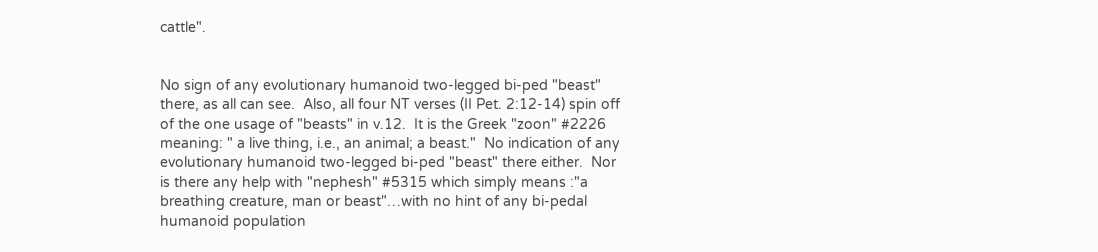cattle".


No sign of any evolutionary humanoid two-legged bi-ped "beast" there, as all can see.  Also, all four NT verses (II Pet. 2:12-14) spin off of the one usage of "beasts" in v.12.  It is the Greek "zoon" #2226 meaning: " a live thing, i.e., an animal; a beast."  No indication of any evolutionary humanoid two-legged bi-ped "beast" there either.  Nor is there any help with "nephesh" #5315 which simply means :"a breathing creature, man or beast"…with no hint of any bi-pedal humanoid population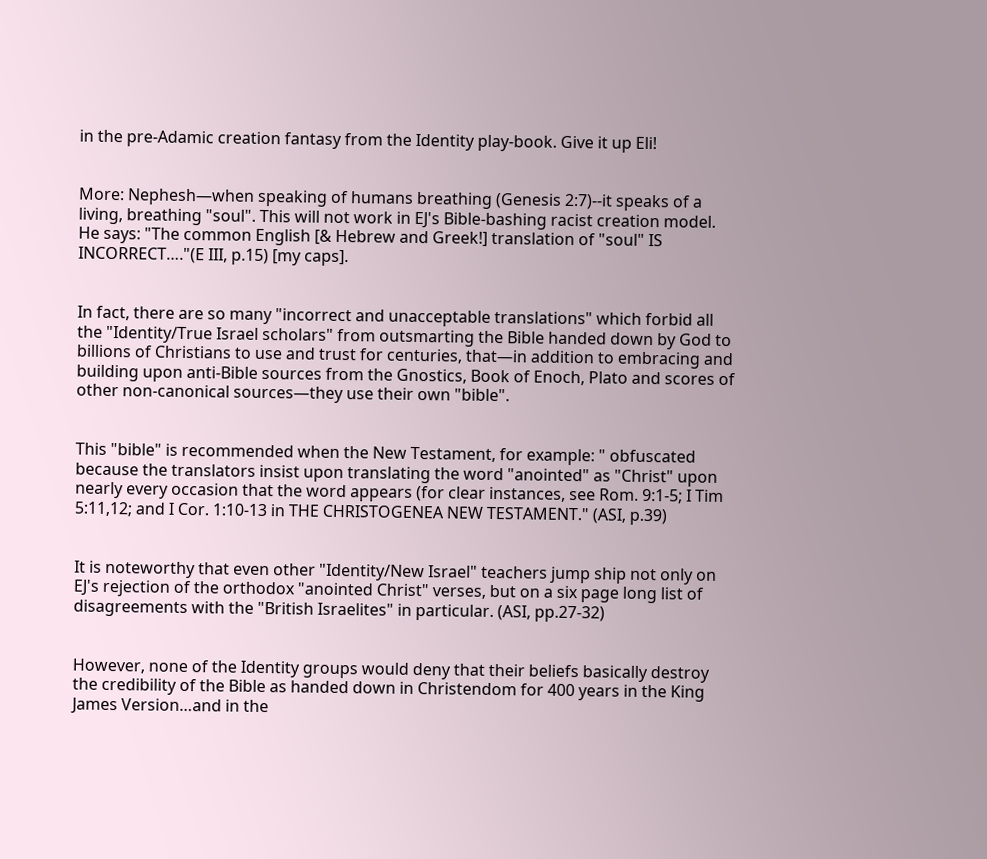in the pre-Adamic creation fantasy from the Identity play-book. Give it up Eli!


More: Nephesh—when speaking of humans breathing (Genesis 2:7)--it speaks of a living, breathing "soul". This will not work in EJ's Bible-bashing racist creation model.  He says: "The common English [& Hebrew and Greek!] translation of "soul" IS INCORRECT…."(E III, p.15) [my caps].


In fact, there are so many "incorrect and unacceptable translations" which forbid all the "Identity/True Israel scholars" from outsmarting the Bible handed down by God to billions of Christians to use and trust for centuries, that—in addition to embracing and building upon anti-Bible sources from the Gnostics, Book of Enoch, Plato and scores of other non-canonical sources—they use their own "bible".


This "bible" is recommended when the New Testament, for example: " obfuscated because the translators insist upon translating the word "anointed" as "Christ" upon nearly every occasion that the word appears (for clear instances, see Rom. 9:1-5; I Tim 5:11,12; and I Cor. 1:10-13 in THE CHRISTOGENEA NEW TESTAMENT." (ASI, p.39)


It is noteworthy that even other "Identity/New Israel" teachers jump ship not only on EJ's rejection of the orthodox "anointed Christ" verses, but on a six page long list of disagreements with the "British Israelites" in particular. (ASI, pp.27-32)


However, none of the Identity groups would deny that their beliefs basically destroy the credibility of the Bible as handed down in Christendom for 400 years in the King James Version…and in the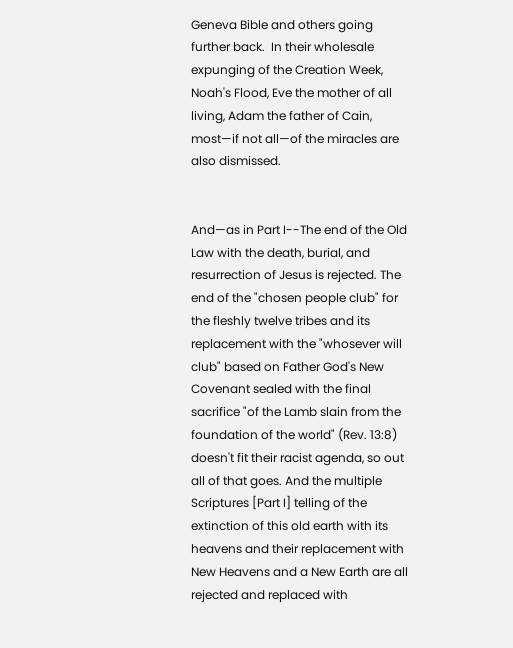Geneva Bible and others going further back.  In their wholesale expunging of the Creation Week, Noah's Flood, Eve the mother of all living, Adam the father of Cain, most—if not all—of the miracles are also dismissed.


And—as in Part I--The end of the Old Law with the death, burial, and resurrection of Jesus is rejected. The end of the "chosen people club" for the fleshly twelve tribes and its replacement with the "whosever will club" based on Father God's New Covenant sealed with the final sacrifice "of the Lamb slain from the foundation of the world" (Rev. 13:8) doesn't fit their racist agenda, so out all of that goes. And the multiple Scriptures [Part I] telling of the extinction of this old earth with its heavens and their replacement with New Heavens and a New Earth are all rejected and replaced with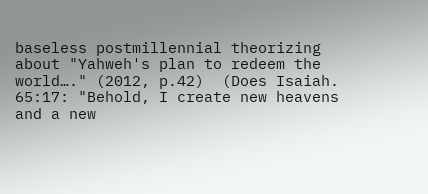baseless postmillennial theorizing about "Yahweh's plan to redeem the world…." (2012, p.42)  (Does Isaiah. 65:17: "Behold, I create new heavens and a new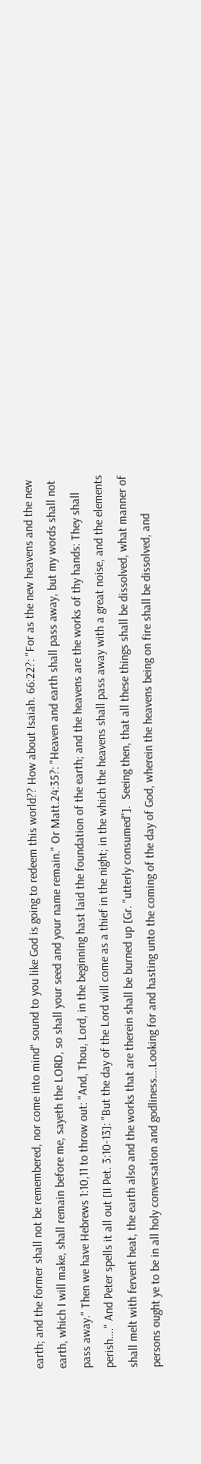earth; and the former shall not be remembered, nor come into mind" sound to you like God is going to redeem this world?? How about Isaiah. 66:22?: "For as the new heavens and the new earth, which I will make, shall remain before me, sayeth the LORD, so shall your seed and your name remain." Or Matt.24:35?: "Heaven and earth shall pass away, but my words shall not pass away." Then we have Hebrews 1:10,11 to throw out: "And, Thou, Lord, in the beginning hast laid the foundation of the earth; and the heavens are the works of thy hands: They shall perish…." And Peter spells it all out [II Pet. 3:10-13]: "But the day of the Lord will come as a thief in the night; in the which the heavens shall pass away with a great noise, and the elements shall melt with fervent heat, the earth also and the works that are therein shall be burned up [Gr. "utterly consumed"].  Seeing then, that all these things shall be dissolved, what manner of persons ought ye to be in all holy conversation and godliness….Looking for and hasting unto the coming of the day of God, wherein the heavens being on fire shall be dissolved, and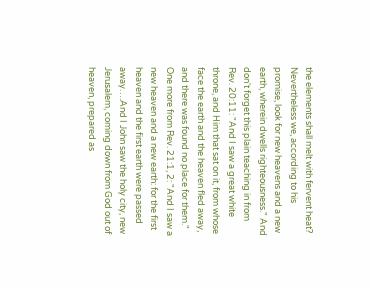the elements shall melt with fervent heat?  Nevertheless we, according to his promise, look for new heavens and a new earth, wherein dwells righteousness." And don't forget this plain teaching in from Rev. 20:11: "And I saw a great white throne, and Him that sat on it, from whose face the earth and the heaven fled away, and there was found no place for them." One more from Rev. 21:1, 2: "And I saw a new heaven and a new earth: for the first heaven and the first earth were passed away….And I John saw the holy city, new Jerusalem, coming down from God out of heaven, prepared as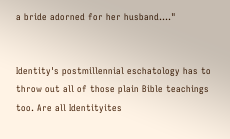a bride adorned for her husband…."


Identity's postmillennial eschatology has to throw out all of those plain Bible teachings too. Are all Identityites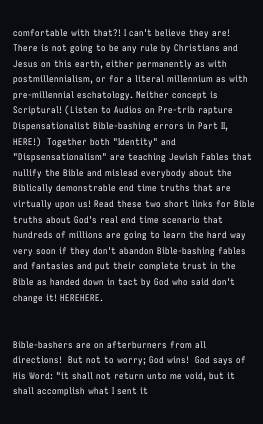comfortable with that?! I can't believe they are! There is not going to be any rule by Christians and Jesus on this earth, either permanently as with postmillennialism, or for a literal millennium as with pre-millennial eschatology. Neither concept is Scriptural! (Listen to Audios on Pre-trib rapture Dispensationalist Bible-bashing errors in Part II, HERE!)  Together both "Identity" and "Dispsensationalism" are teaching Jewish Fables that nullify the Bible and mislead everybody about the Biblically demonstrable end time truths that are virtually upon us! Read these two short links for Bible truths about God's real end time scenario that hundreds of millions are going to learn the hard way very soon if they don't abandon Bible-bashing fables and fantasies and put their complete trust in the Bible as handed down in tact by God who said don't change it! HEREHERE.


Bible-bashers are on afterburners from all directions!  But not to worry; God wins!  God says of His Word: "it shall not return unto me void, but it shall accomplish what I sent it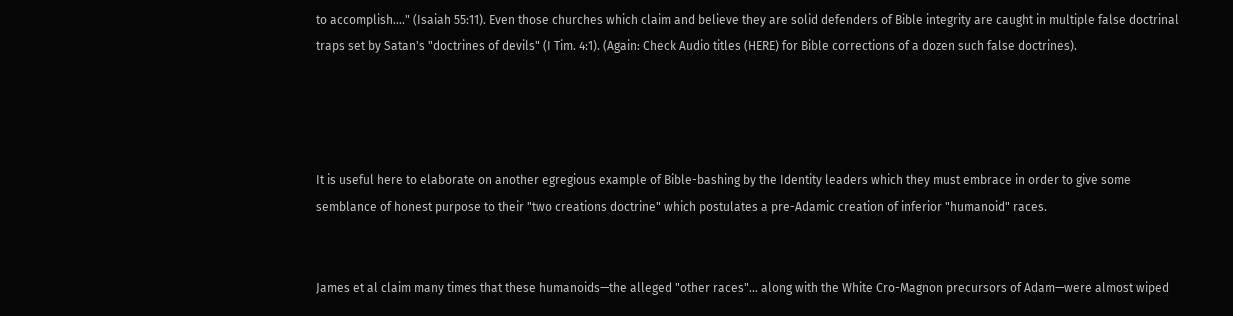to accomplish…." (Isaiah 55:11). Even those churches which claim and believe they are solid defenders of Bible integrity are caught in multiple false doctrinal traps set by Satan's "doctrines of devils" (I Tim. 4:1). (Again: Check Audio titles (HERE) for Bible corrections of a dozen such false doctrines).




It is useful here to elaborate on another egregious example of Bible-bashing by the Identity leaders which they must embrace in order to give some semblance of honest purpose to their "two creations doctrine" which postulates a pre-Adamic creation of inferior "humanoid" races.


James et al claim many times that these humanoids—the alleged "other races"… along with the White Cro-Magnon precursors of Adam—were almost wiped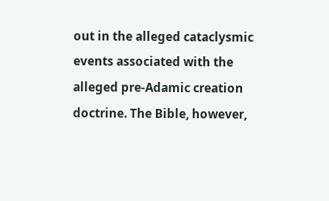out in the alleged cataclysmic events associated with the alleged pre-Adamic creation doctrine. The Bible, however,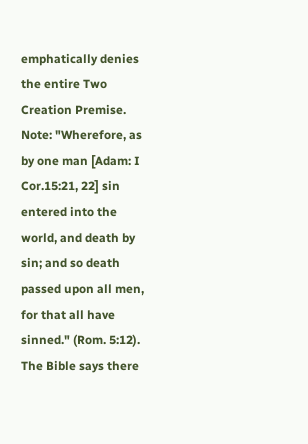emphatically denies the entire Two Creation Premise.  Note: "Wherefore, as by one man [Adam: I Cor.15:21, 22] sin entered into the world, and death by sin; and so death passed upon all men, for that all have sinned." (Rom. 5:12).  The Bible says there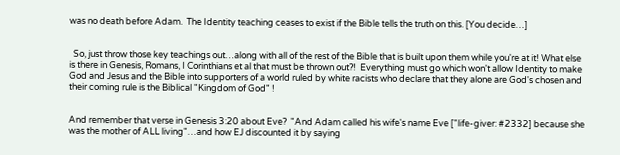was no death before Adam.  The Identity teaching ceases to exist if the Bible tells the truth on this. [You decide…]


  So, just throw those key teachings out…along with all of the rest of the Bible that is built upon them while you're at it! What else is there in Genesis, Romans, I Corinthians et al that must be thrown out?!  Everything must go which won't allow Identity to make God and Jesus and the Bible into supporters of a world ruled by white racists who declare that they alone are God's chosen and their coming rule is the Biblical "Kingdom of God" !


And remember that verse in Genesis 3:20 about Eve?  "And Adam called his wife's name Eve ["life-giver: #2332] because she was the mother of ALL living"…and how EJ discounted it by saying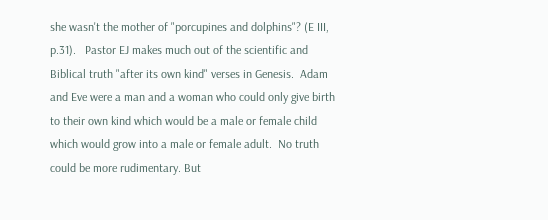she wasn't the mother of "porcupines and dolphins"? (E III, p.31).   Pastor EJ makes much out of the scientific and Biblical truth "after its own kind" verses in Genesis.  Adam and Eve were a man and a woman who could only give birth to their own kind which would be a male or female child which would grow into a male or female adult.  No truth could be more rudimentary. But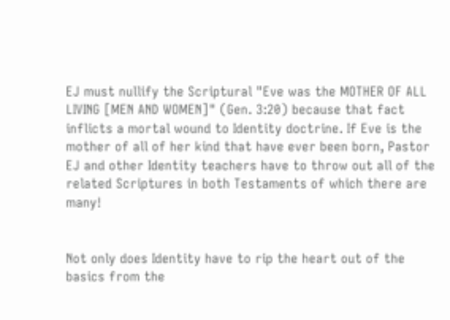EJ must nullify the Scriptural "Eve was the MOTHER OF ALL LIVING [MEN AND WOMEN]" (Gen. 3:20) because that fact inflicts a mortal wound to Identity doctrine. If Eve is the mother of all of her kind that have ever been born, Pastor  EJ and other Identity teachers have to throw out all of the related Scriptures in both Testaments of which there are many!


Not only does Identity have to rip the heart out of the basics from the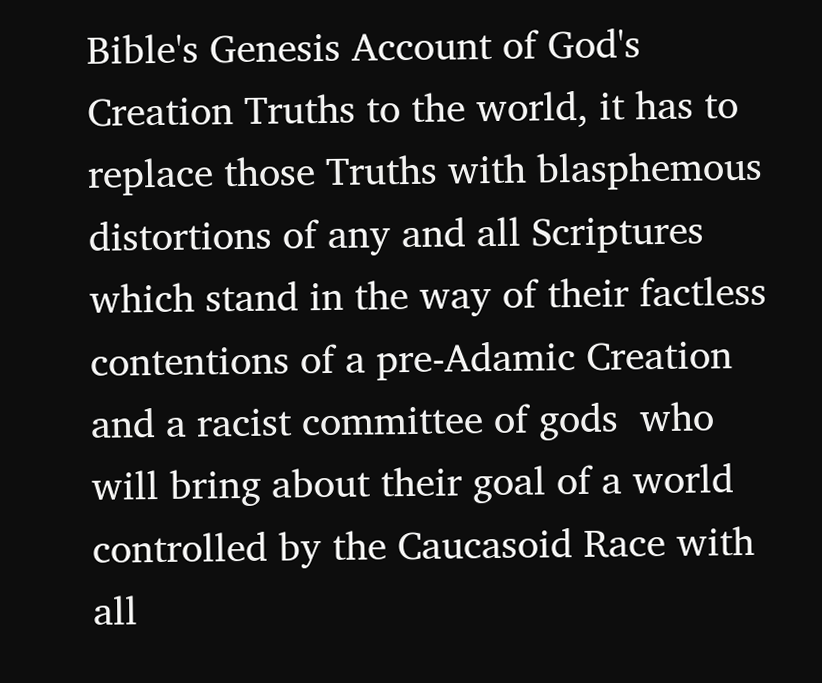Bible's Genesis Account of God's Creation Truths to the world, it has to replace those Truths with blasphemous distortions of any and all Scriptures which stand in the way of their factless contentions of a pre-Adamic Creation and a racist committee of gods  who will bring about their goal of a world controlled by the Caucasoid Race with all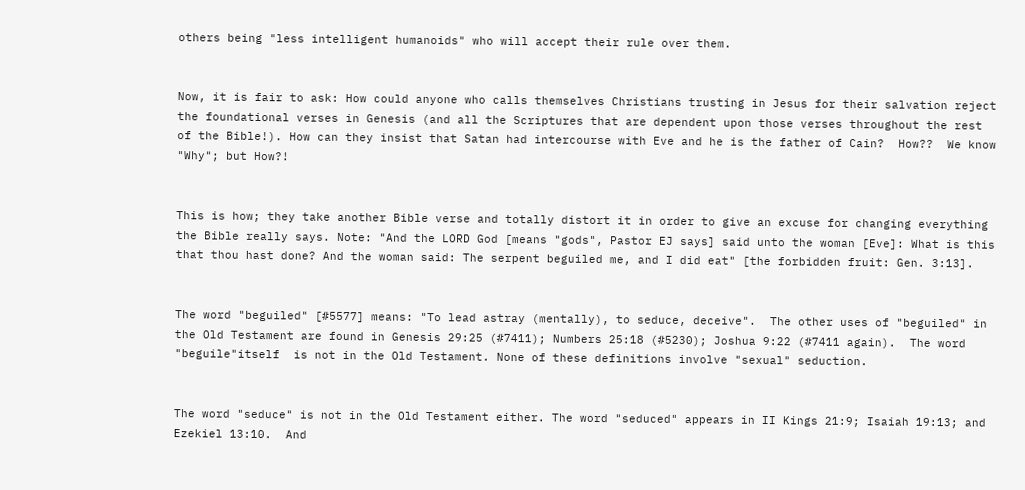others being "less intelligent humanoids" who will accept their rule over them.


Now, it is fair to ask: How could anyone who calls themselves Christians trusting in Jesus for their salvation reject the foundational verses in Genesis (and all the Scriptures that are dependent upon those verses throughout the rest of the Bible!). How can they insist that Satan had intercourse with Eve and he is the father of Cain?  How??  We know "Why"; but How?!


This is how; they take another Bible verse and totally distort it in order to give an excuse for changing everything the Bible really says. Note: "And the LORD God [means "gods", Pastor EJ says] said unto the woman [Eve]: What is this that thou hast done? And the woman said: The serpent beguiled me, and I did eat" [the forbidden fruit: Gen. 3:13].


The word "beguiled" [#5577] means: "To lead astray (mentally), to seduce, deceive".  The other uses of "beguiled" in the Old Testament are found in Genesis 29:25 (#7411); Numbers 25:18 (#5230); Joshua 9:22 (#7411 again).  The word "beguile"itself  is not in the Old Testament. None of these definitions involve "sexual" seduction.


The word "seduce" is not in the Old Testament either. The word "seduced" appears in II Kings 21:9; Isaiah 19:13; and Ezekiel 13:10.  And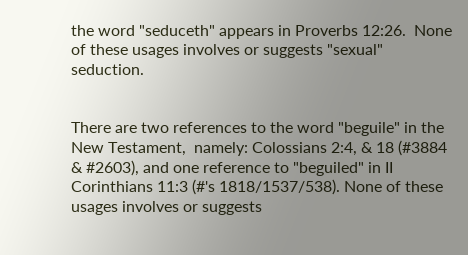the word "seduceth" appears in Proverbs 12:26.  None of these usages involves or suggests "sexual" seduction.


There are two references to the word "beguile" in the New Testament,  namely: Colossians 2:4, & 18 (#3884 & #2603), and one reference to "beguiled" in II Corinthians 11:3 (#'s 1818/1537/538). None of these usages involves or suggests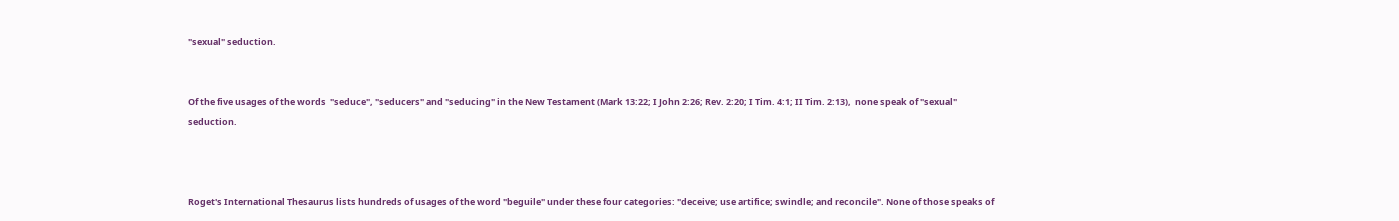"sexual" seduction.


Of the five usages of the words  "seduce", "seducers" and "seducing" in the New Testament (Mark 13:22; I John 2:26; Rev. 2:20; I Tim. 4:1; II Tim. 2:13),  none speak of "sexual" seduction.



Roget's International Thesaurus lists hundreds of usages of the word "beguile" under these four categories: "deceive; use artifice; swindle; and reconcile". None of those speaks of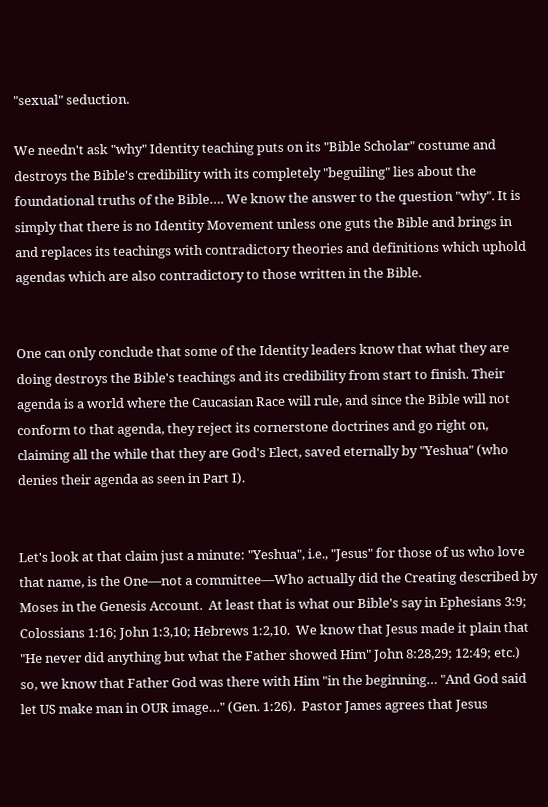"sexual" seduction.

We needn't ask "why" Identity teaching puts on its "Bible Scholar" costume and destroys the Bible's credibility with its completely "beguiling" lies about the foundational truths of the Bible…. We know the answer to the question "why". It is simply that there is no Identity Movement unless one guts the Bible and brings in and replaces its teachings with contradictory theories and definitions which uphold agendas which are also contradictory to those written in the Bible.


One can only conclude that some of the Identity leaders know that what they are doing destroys the Bible's teachings and its credibility from start to finish. Their agenda is a world where the Caucasian Race will rule, and since the Bible will not conform to that agenda, they reject its cornerstone doctrines and go right on, claiming all the while that they are God's Elect, saved eternally by "Yeshua" (who denies their agenda as seen in Part I).


Let's look at that claim just a minute: "Yeshua", i.e., "Jesus" for those of us who love that name, is the One—not a committee—Who actually did the Creating described by Moses in the Genesis Account.  At least that is what our Bible's say in Ephesians 3:9; Colossians 1:16; John 1:3,10; Hebrews 1:2,10.  We know that Jesus made it plain that "He never did anything but what the Father showed Him" John 8:28,29; 12:49; etc.) so, we know that Father God was there with Him "in the beginning… "And God said let US make man in OUR image…" (Gen. 1:26).  Pastor James agrees that Jesus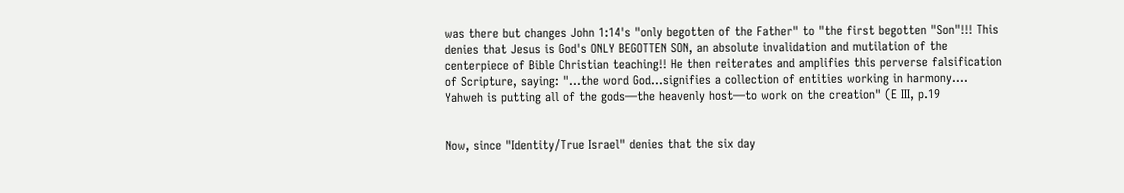was there but changes John 1:14's "only begotten of the Father" to "the first begotten "Son"!!! This denies that Jesus is God's ONLY BEGOTTEN SON, an absolute invalidation and mutilation of the centerpiece of Bible Christian teaching!! He then reiterates and amplifies this perverse falsification of Scripture, saying: "...the word God…signifies a collection of entities working in harmony…. Yahweh is putting all of the gods—the heavenly host—to work on the creation" (E III, p.19


Now, since "Identity/True Israel" denies that the six day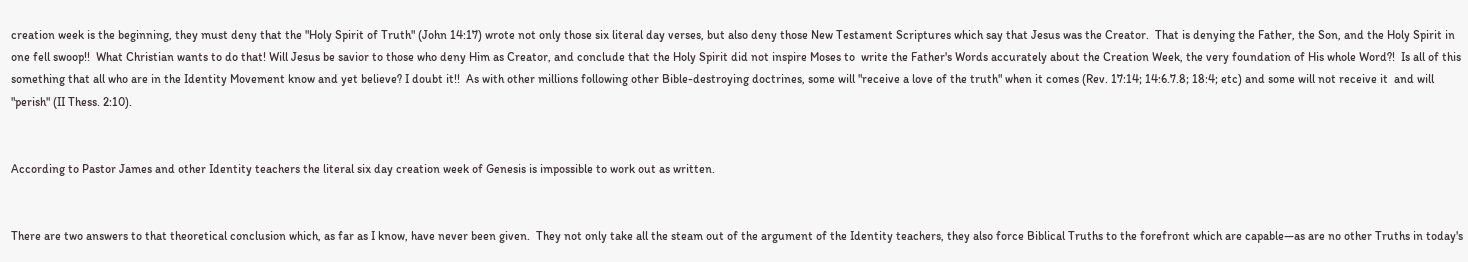creation week is the beginning, they must deny that the "Holy Spirit of Truth" (John 14:17) wrote not only those six literal day verses, but also deny those New Testament Scriptures which say that Jesus was the Creator.  That is denying the Father, the Son, and the Holy Spirit in one fell swoop!!  What Christian wants to do that! Will Jesus be savior to those who deny Him as Creator, and conclude that the Holy Spirit did not inspire Moses to  write the Father's Words accurately about the Creation Week, the very foundation of His whole Word?!  Is all of this something that all who are in the Identity Movement know and yet believe? I doubt it!!  As with other millions following other Bible-destroying doctrines, some will "receive a love of the truth" when it comes (Rev. 17:14; 14:6.7.8; 18:4; etc) and some will not receive it  and will "perish" (II Thess. 2:10).


According to Pastor James and other Identity teachers the literal six day creation week of Genesis is impossible to work out as written.


There are two answers to that theoretical conclusion which, as far as I know, have never been given.  They not only take all the steam out of the argument of the Identity teachers, they also force Biblical Truths to the forefront which are capable—as are no other Truths in today's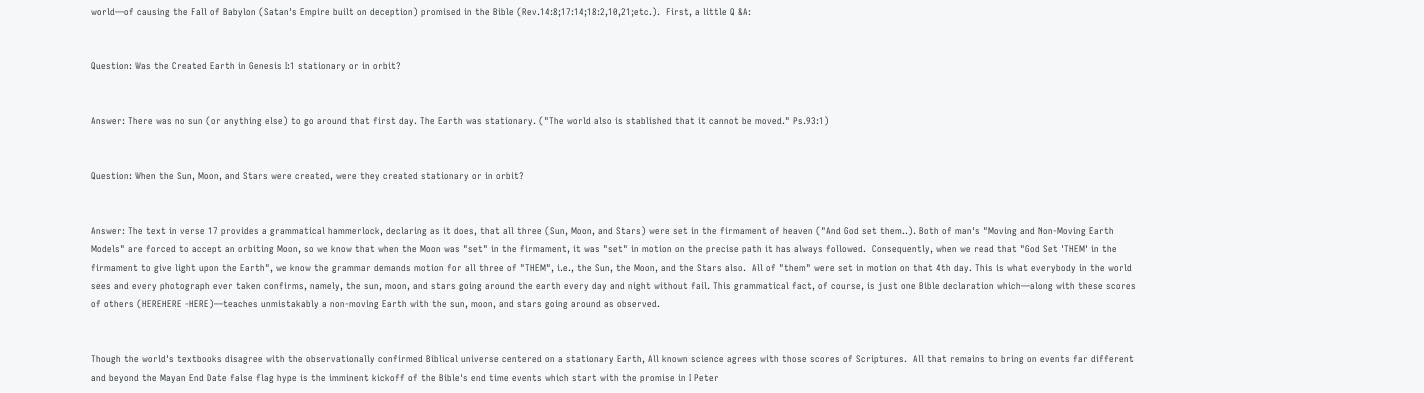world—of causing the Fall of Babylon (Satan's Empire built on deception) promised in the Bible (Rev.14:8;17:14;18:2,10,21;etc.).  First, a little Q &A:


Question: Was the Created Earth in Genesis I:1 stationary or in orbit?


Answer: There was no sun (or anything else) to go around that first day. The Earth was stationary. ("The world also is stablished that it cannot be moved." Ps.93:1)


Question: When the Sun, Moon, and Stars were created, were they created stationary or in orbit?


Answer: The text in verse 17 provides a grammatical hammerlock, declaring as it does, that all three (Sun, Moon, and Stars) were set in the firmament of heaven ("And God set them..). Both of man's "Moving and Non-Moving Earth Models" are forced to accept an orbiting Moon, so we know that when the Moon was "set" in the firmament, it was "set" in motion on the precise path it has always followed.  Consequently, when we read that "God Set 'THEM' in the firmament to give light upon the Earth", we know the grammar demands motion for all three of "THEM", i.e., the Sun, the Moon, and the Stars also.  All of "them" were set in motion on that 4th day. This is what everybody in the world sees and every photograph ever taken confirms, namely, the sun, moon, and stars going around the earth every day and night without fail. This grammatical fact, of course, is just one Bible declaration which—along with these scores of others (HEREHERE -HERE)—teaches unmistakably a non-moving Earth with the sun, moon, and stars going around as observed.


Though the world's textbooks disagree with the observationally confirmed Biblical universe centered on a stationary Earth, All known science agrees with those scores of Scriptures.  All that remains to bring on events far different and beyond the Mayan End Date false flag hype is the imminent kickoff of the Bible's end time events which start with the promise in I Peter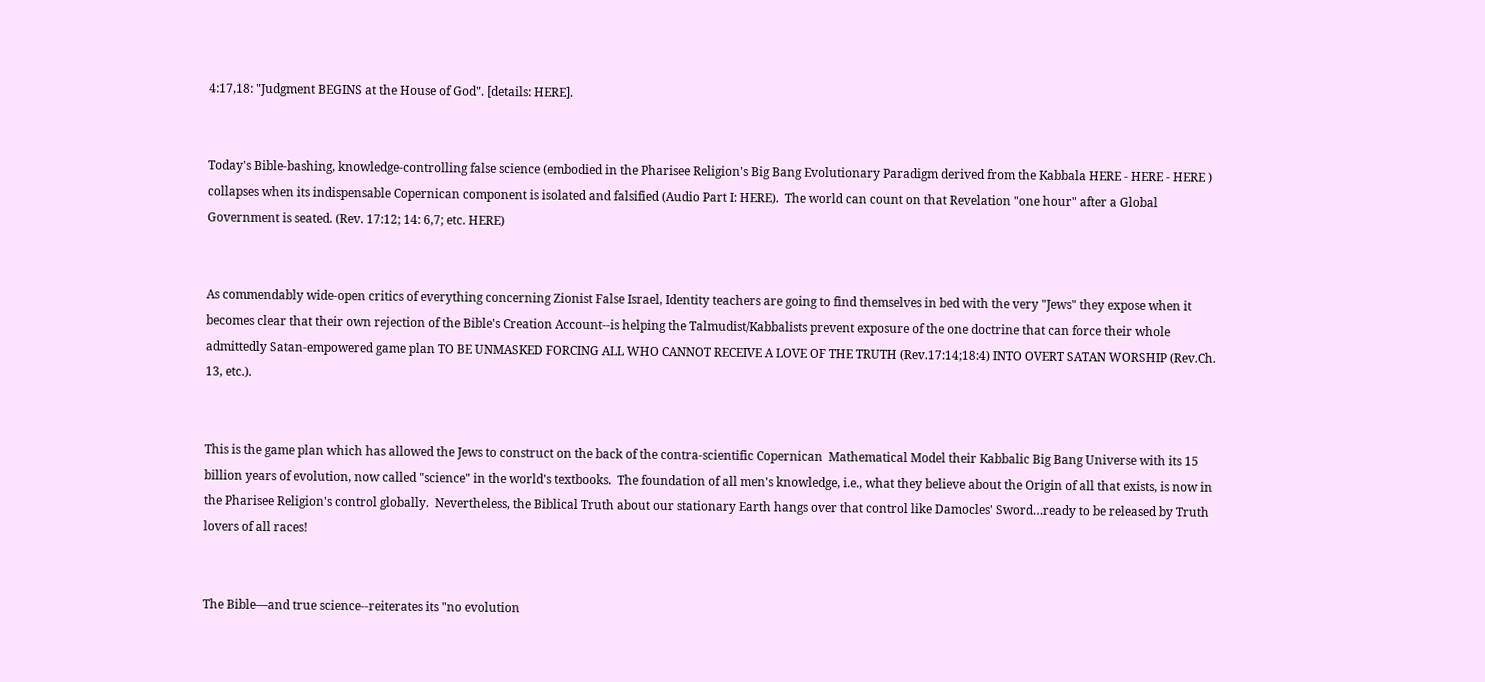4:17,18: "Judgment BEGINS at the House of God". [details: HERE].


Today's Bible-bashing, knowledge-controlling false science (embodied in the Pharisee Religion's Big Bang Evolutionary Paradigm derived from the Kabbala HERE - HERE - HERE ) collapses when its indispensable Copernican component is isolated and falsified (Audio Part I: HERE).  The world can count on that Revelation "one hour" after a Global Government is seated. (Rev. 17:12; 14: 6,7; etc. HERE)


As commendably wide-open critics of everything concerning Zionist False Israel, Identity teachers are going to find themselves in bed with the very "Jews" they expose when it becomes clear that their own rejection of the Bible's Creation Account--is helping the Talmudist/Kabbalists prevent exposure of the one doctrine that can force their whole admittedly Satan-empowered game plan TO BE UNMASKED FORCING ALL WHO CANNOT RECEIVE A LOVE OF THE TRUTH (Rev.17:14;18:4) INTO OVERT SATAN WORSHIP (Rev.Ch. 13, etc.).


This is the game plan which has allowed the Jews to construct on the back of the contra-scientific Copernican  Mathematical Model their Kabbalic Big Bang Universe with its 15 billion years of evolution, now called "science" in the world's textbooks.  The foundation of all men's knowledge, i.e., what they believe about the Origin of all that exists, is now in the Pharisee Religion's control globally.  Nevertheless, the Biblical Truth about our stationary Earth hangs over that control like Damocles' Sword…ready to be released by Truth lovers of all races!


The Bible—and true science--reiterates its "no evolution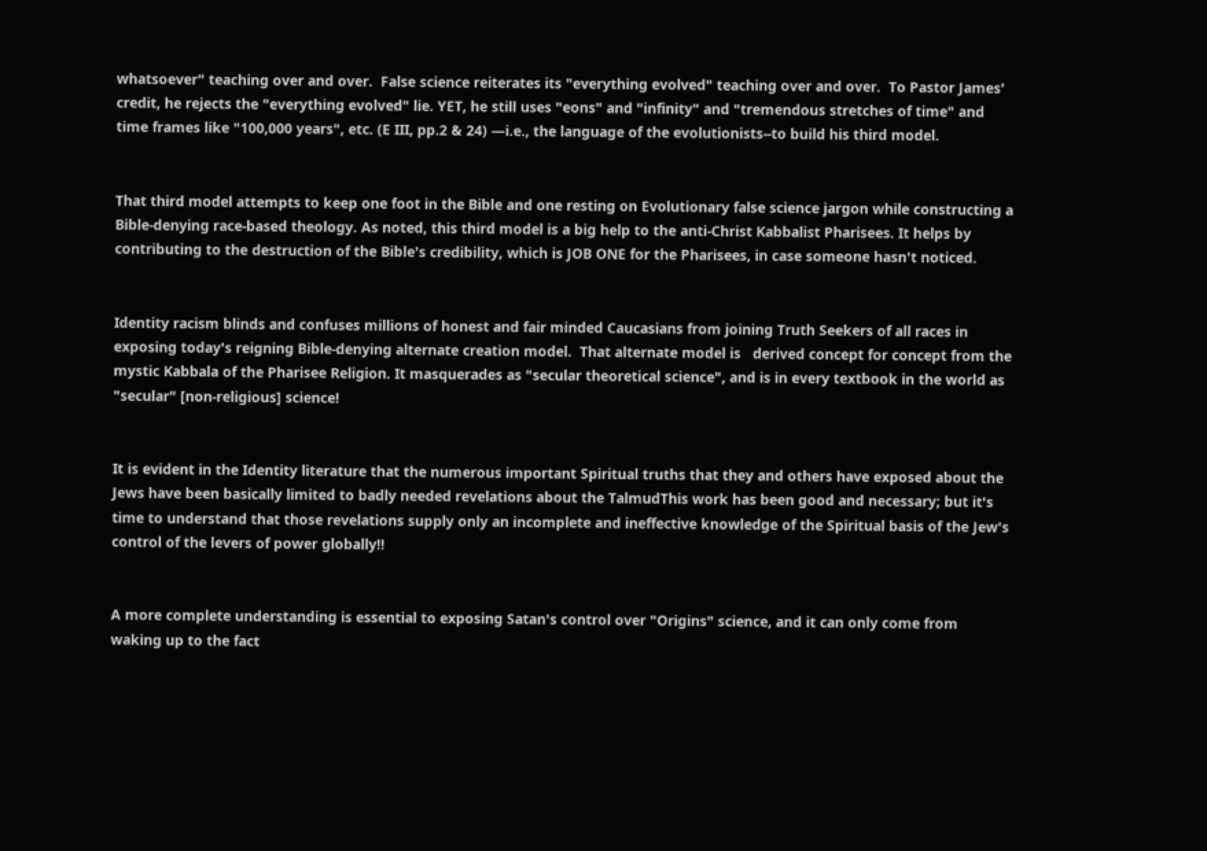whatsoever" teaching over and over.  False science reiterates its "everything evolved" teaching over and over.  To Pastor James' credit, he rejects the "everything evolved" lie. YET, he still uses "eons" and "infinity" and "tremendous stretches of time" and time frames like "100,000 years", etc. (E III, pp.2 & 24) —i.e., the language of the evolutionists--to build his third model.


That third model attempts to keep one foot in the Bible and one resting on Evolutionary false science jargon while constructing a Bible-denying race-based theology. As noted, this third model is a big help to the anti-Christ Kabbalist Pharisees. It helps by contributing to the destruction of the Bible's credibility, which is JOB ONE for the Pharisees, in case someone hasn't noticed.


Identity racism blinds and confuses millions of honest and fair minded Caucasians from joining Truth Seekers of all races in exposing today's reigning Bible-denying alternate creation model.  That alternate model is   derived concept for concept from the mystic Kabbala of the Pharisee Religion. It masquerades as "secular theoretical science", and is in every textbook in the world as "secular" [non-religious] science!


It is evident in the Identity literature that the numerous important Spiritual truths that they and others have exposed about the Jews have been basically limited to badly needed revelations about the TalmudThis work has been good and necessary; but it's time to understand that those revelations supply only an incomplete and ineffective knowledge of the Spiritual basis of the Jew's control of the levers of power globally!!


A more complete understanding is essential to exposing Satan's control over "Origins" science, and it can only come from waking up to the fact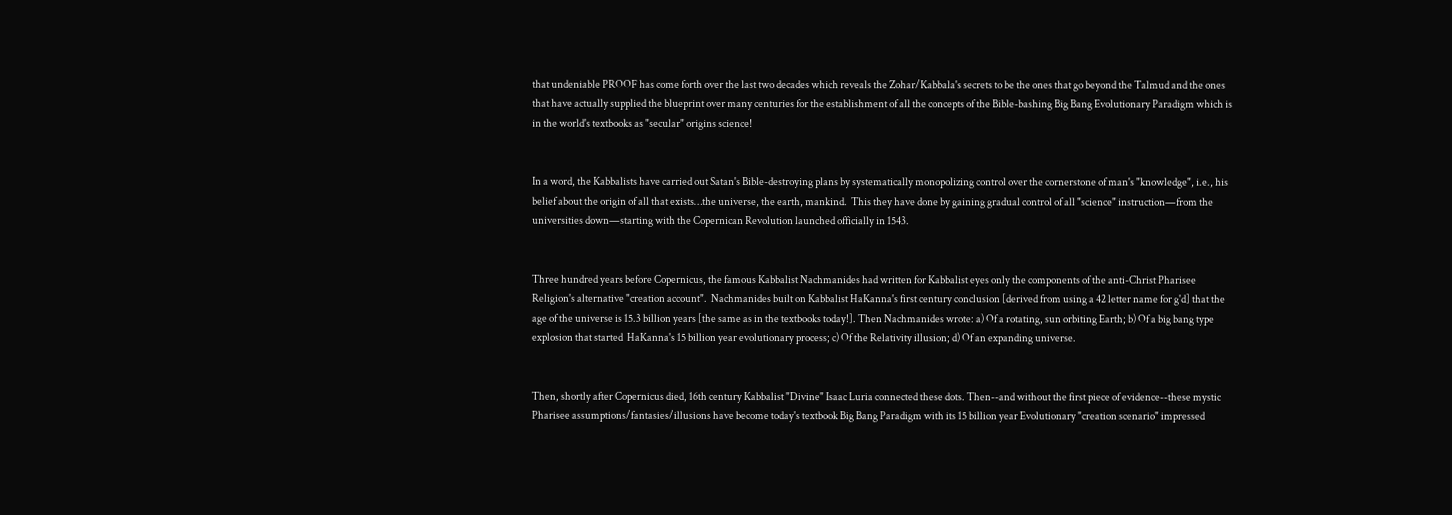that undeniable PROOF has come forth over the last two decades which reveals the Zohar/Kabbala's secrets to be the ones that go beyond the Talmud and the ones that have actually supplied the blueprint over many centuries for the establishment of all the concepts of the Bible-bashing Big Bang Evolutionary Paradigm which is in the world's textbooks as "secular" origins science!


In a word, the Kabbalists have carried out Satan's Bible-destroying plans by systematically monopolizing control over the cornerstone of man's "knowledge", i.e., his belief about the origin of all that exists…the universe, the earth, mankind.  This they have done by gaining gradual control of all "science" instruction—from the universities down—starting with the Copernican Revolution launched officially in 1543.


Three hundred years before Copernicus, the famous Kabbalist Nachmanides had written for Kabbalist eyes only the components of the anti-Christ Pharisee Religion's alternative "creation account".  Nachmanides built on Kabbalist HaKanna's first century conclusion [derived from using a 42 letter name for g'd] that the age of the universe is 15.3 billion years [the same as in the textbooks today!]. Then Nachmanides wrote: a) Of a rotating, sun orbiting Earth; b) Of a big bang type explosion that started  HaKanna's 15 billion year evolutionary process; c) Of the Relativity illusion; d) Of an expanding universe.


Then, shortly after Copernicus died, 16th century Kabbalist "Divine" Isaac Luria connected these dots. Then--and without the first piece of evidence--these mystic Pharisee assumptions/fantasies/illusions have become today's textbook Big Bang Paradigm with its 15 billion year Evolutionary "creation scenario" impressed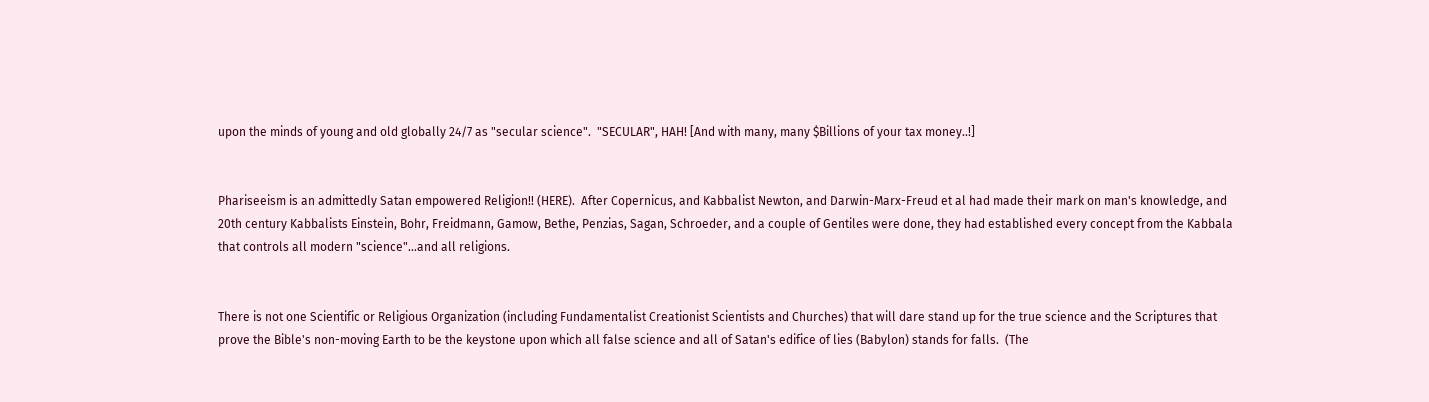upon the minds of young and old globally 24/7 as "secular science".  "SECULAR", HAH! [And with many, many $Billions of your tax money..!]


Phariseeism is an admittedly Satan empowered Religion!! (HERE).  After Copernicus, and Kabbalist Newton, and Darwin-Marx-Freud et al had made their mark on man's knowledge, and 20th century Kabbalists Einstein, Bohr, Freidmann, Gamow, Bethe, Penzias, Sagan, Schroeder, and a couple of Gentiles were done, they had established every concept from the Kabbala that controls all modern "science"…and all religions.


There is not one Scientific or Religious Organization (including Fundamentalist Creationist Scientists and Churches) that will dare stand up for the true science and the Scriptures that prove the Bible's non-moving Earth to be the keystone upon which all false science and all of Satan's edifice of lies (Babylon) stands for falls.  (The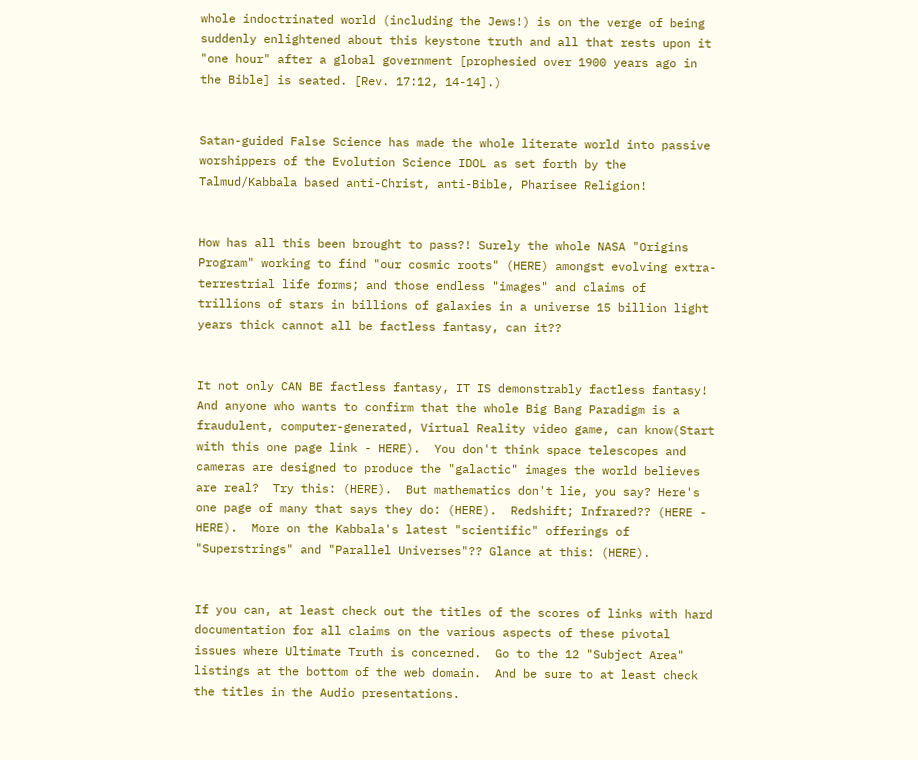whole indoctrinated world (including the Jews!) is on the verge of being suddenly enlightened about this keystone truth and all that rests upon it "one hour" after a global government [prophesied over 1900 years ago in the Bible] is seated. [Rev. 17:12, 14-14].)


Satan-guided False Science has made the whole literate world into passive worshippers of the Evolution Science IDOL as set forth by the Talmud/Kabbala based anti-Christ, anti-Bible, Pharisee Religion!


How has all this been brought to pass?! Surely the whole NASA "Origins Program" working to find "our cosmic roots" (HERE) amongst evolving extra-terrestrial life forms; and those endless "images" and claims of  trillions of stars in billions of galaxies in a universe 15 billion light years thick cannot all be factless fantasy, can it??


It not only CAN BE factless fantasy, IT IS demonstrably factless fantasy!  And anyone who wants to confirm that the whole Big Bang Paradigm is a fraudulent, computer-generated, Virtual Reality video game, can know(Start with this one page link - HERE).  You don't think space telescopes and cameras are designed to produce the "galactic" images the world believes are real?  Try this: (HERE).  But mathematics don't lie, you say? Here's one page of many that says they do: (HERE).  Redshift; Infrared?? (HERE - HERE).  More on the Kabbala's latest "scientific" offerings of "Superstrings" and "Parallel Universes"?? Glance at this: (HERE).


If you can, at least check out the titles of the scores of links with hard documentation for all claims on the various aspects of these pivotal issues where Ultimate Truth is concerned.  Go to the 12 "Subject Area" listings at the bottom of the web domain.  And be sure to at least check the titles in the Audio presentations.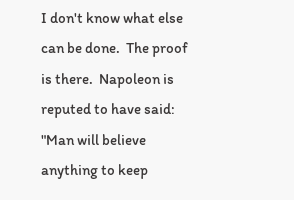I don't know what else can be done.  The proof is there.  Napoleon is reputed to have said: "Man will believe anything to keep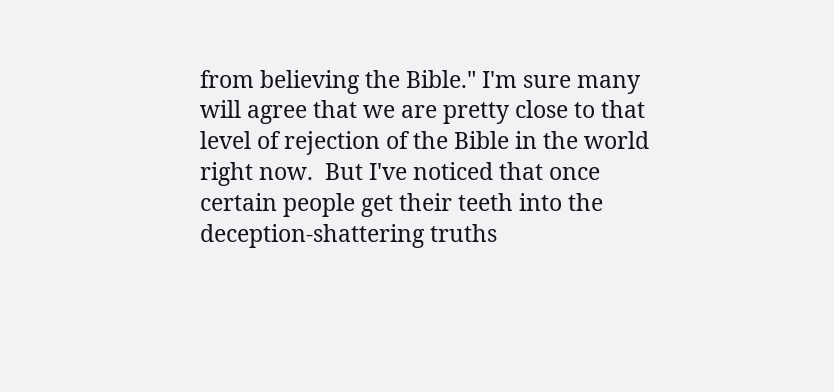from believing the Bible." I'm sure many will agree that we are pretty close to that level of rejection of the Bible in the world right now.  But I've noticed that once certain people get their teeth into the deception-shattering truths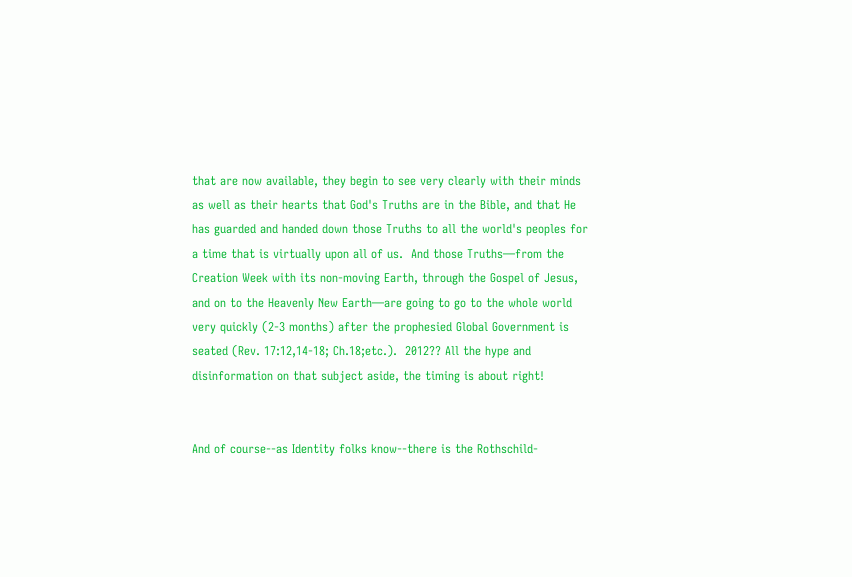that are now available, they begin to see very clearly with their minds as well as their hearts that God's Truths are in the Bible, and that He has guarded and handed down those Truths to all the world's peoples for a time that is virtually upon all of us.  And those Truths—from the Creation Week with its non-moving Earth, through the Gospel of Jesus, and on to the Heavenly New Earth—are going to go to the whole world very quickly (2-3 months) after the prophesied Global Government is seated (Rev. 17:12,14-18; Ch.18;etc.).  2012?? All the hype and disinformation on that subject aside, the timing is about right!


And of course--as Identity folks know--there is the Rothschild-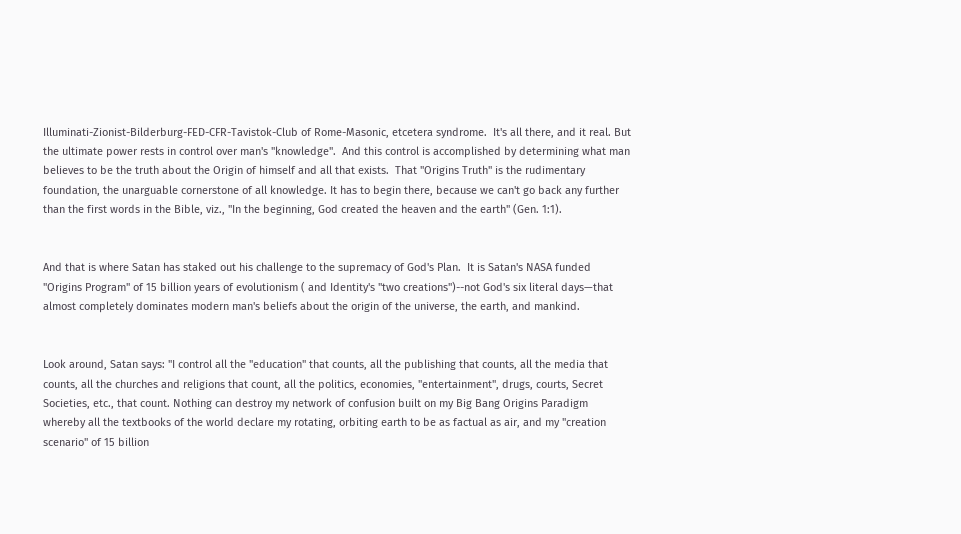Illuminati-Zionist-Bilderburg-FED-CFR-Tavistok-Club of Rome-Masonic, etcetera syndrome.  It's all there, and it real. But the ultimate power rests in control over man's "knowledge".  And this control is accomplished by determining what man believes to be the truth about the Origin of himself and all that exists.  That "Origins Truth" is the rudimentary foundation, the unarguable cornerstone of all knowledge. It has to begin there, because we can't go back any further than the first words in the Bible, viz., "In the beginning, God created the heaven and the earth" (Gen. 1:1).


And that is where Satan has staked out his challenge to the supremacy of God's Plan.  It is Satan's NASA funded "Origins Program" of 15 billion years of evolutionism ( and Identity's "two creations")--not God's six literal days—that almost completely dominates modern man's beliefs about the origin of the universe, the earth, and mankind.


Look around, Satan says: "I control all the "education" that counts, all the publishing that counts, all the media that counts, all the churches and religions that count, all the politics, economies, "entertainment", drugs, courts, Secret Societies, etc., that count. Nothing can destroy my network of confusion built on my Big Bang Origins Paradigm whereby all the textbooks of the world declare my rotating, orbiting earth to be as factual as air, and my "creation scenario" of 15 billion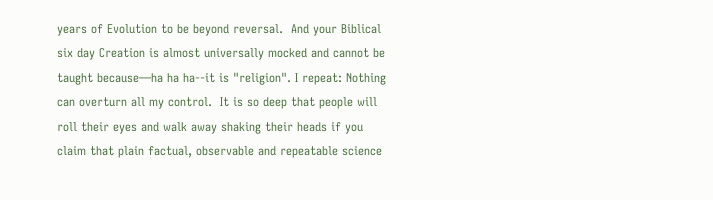years of Evolution to be beyond reversal.  And your Biblical six day Creation is almost universally mocked and cannot be taught because—ha ha ha--it is "religion". I repeat: Nothing can overturn all my control.  It is so deep that people will roll their eyes and walk away shaking their heads if you claim that plain factual, observable and repeatable science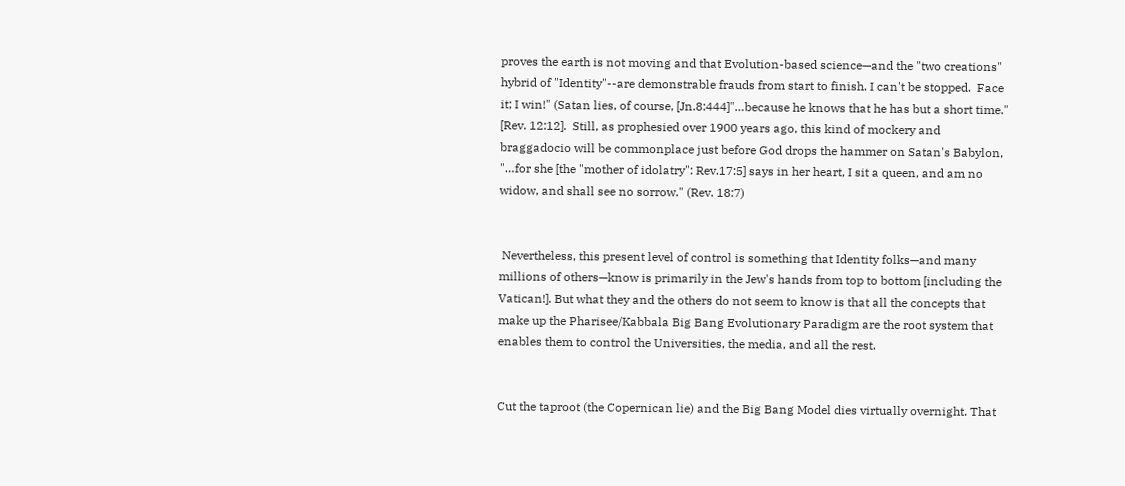proves the earth is not moving and that Evolution-based science—and the "two creations" hybrid of "Identity"--are demonstrable frauds from start to finish. I can't be stopped.  Face it; I win!" (Satan lies, of course, [Jn.8:444]"…because he knows that he has but a short time." [Rev. 12:12].  Still, as prophesied over 1900 years ago, this kind of mockery and braggadocio will be commonplace just before God drops the hammer on Satan's Babylon, "…for she [the "mother of idolatry": Rev.17:5] says in her heart, I sit a queen, and am no widow, and shall see no sorrow." (Rev. 18:7)


 Nevertheless, this present level of control is something that Identity folks—and many millions of others—know is primarily in the Jew's hands from top to bottom [including the Vatican!]. But what they and the others do not seem to know is that all the concepts that make up the Pharisee/Kabbala Big Bang Evolutionary Paradigm are the root system that enables them to control the Universities, the media, and all the rest.


Cut the taproot (the Copernican lie) and the Big Bang Model dies virtually overnight. That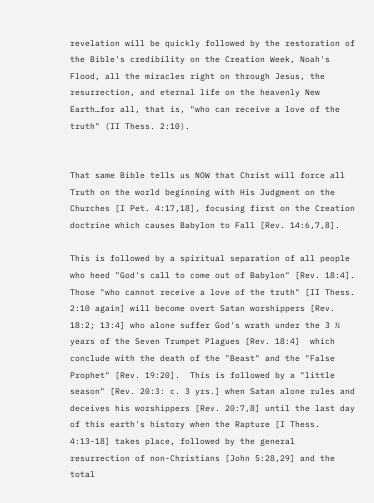revelation will be quickly followed by the restoration of the Bible's credibility on the Creation Week, Noah's Flood, all the miracles right on through Jesus, the resurrection, and eternal life on the heavenly New Earth…for all, that is, "who can receive a love of the truth" (II Thess. 2:10).


That same Bible tells us NOW that Christ will force all Truth on the world beginning with His Judgment on the Churches [I Pet. 4:17,18], focusing first on the Creation doctrine which causes Babylon to Fall [Rev. 14:6,7,8].

This is followed by a spiritual separation of all people who heed "God's call to come out of Babylon" [Rev. 18:4].  Those "who cannot receive a love of the truth" [II Thess. 2:10 again] will become overt Satan worshippers [Rev. 18:2; 13:4] who alone suffer God's wrath under the 3 ½ years of the Seven Trumpet Plagues [Rev. 18:4]  which conclude with the death of the "Beast" and the "False Prophet" [Rev. 19:20].  This is followed by a "little season" [Rev. 20:3: c. 3 yrs.] when Satan alone rules and deceives his worshippers [Rev. 20:7,8] until the last day of this earth's history when the Rapture [I Thess. 4:13-18] takes place, followed by the general resurrection of non-Christians [John 5:28,29] and the total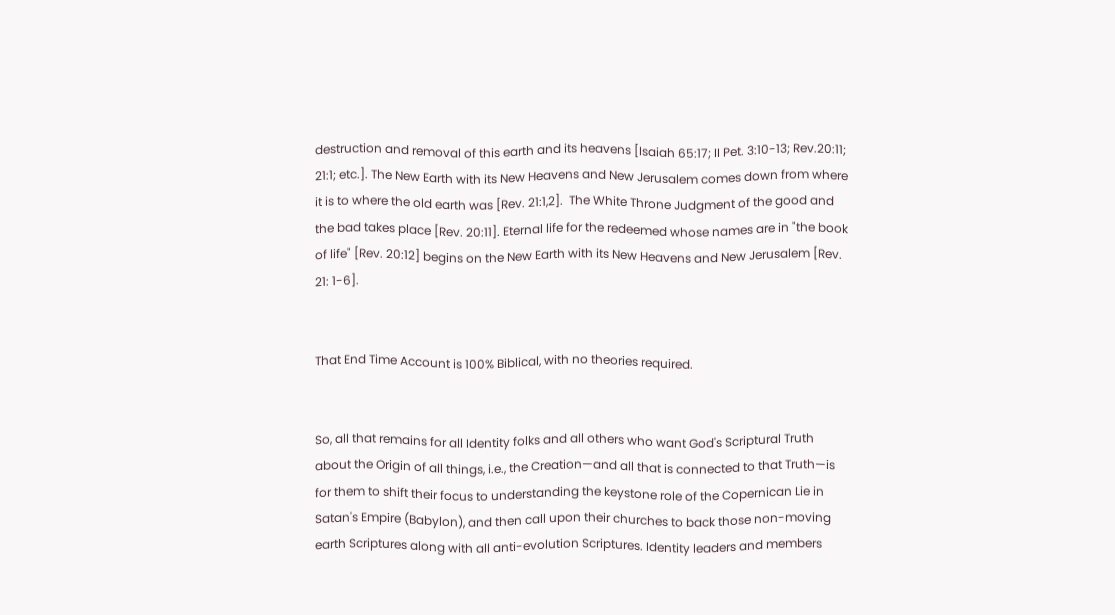destruction and removal of this earth and its heavens [Isaiah 65:17; II Pet. 3:10-13; Rev.20:11; 21:1; etc.]. The New Earth with its New Heavens and New Jerusalem comes down from where it is to where the old earth was [Rev. 21:1,2].  The White Throne Judgment of the good and the bad takes place [Rev. 20:11]. Eternal life for the redeemed whose names are in "the book of life" [Rev. 20:12] begins on the New Earth with its New Heavens and New Jerusalem [Rev. 21: 1-6].


That End Time Account is 100% Biblical, with no theories required.


So, all that remains for all Identity folks and all others who want God's Scriptural Truth about the Origin of all things, i.e., the Creation—and all that is connected to that Truth—is for them to shift their focus to understanding the keystone role of the Copernican Lie in Satan's Empire (Babylon), and then call upon their churches to back those non-moving earth Scriptures along with all anti-evolution Scriptures. Identity leaders and members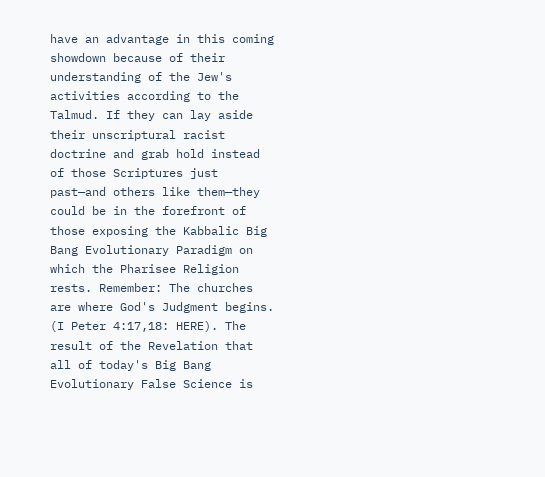have an advantage in this coming showdown because of their understanding of the Jew's activities according to the Talmud. If they can lay aside their unscriptural racist doctrine and grab hold instead of those Scriptures just past—and others like them—they could be in the forefront of those exposing the Kabbalic Big Bang Evolutionary Paradigm on which the Pharisee Religion rests. Remember: The churches are where God's Judgment begins. (I Peter 4:17,18: HERE). The result of the Revelation that all of today's Big Bang Evolutionary False Science is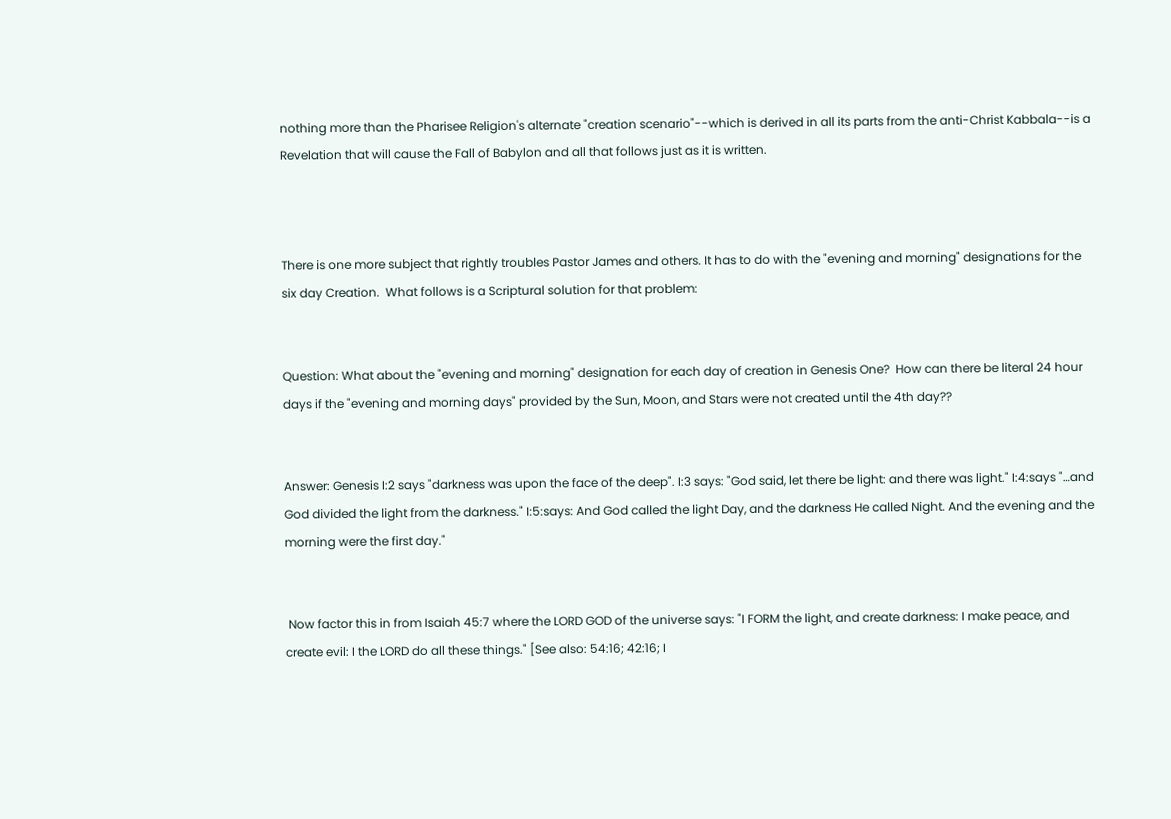nothing more than the Pharisee Religion's alternate "creation scenario"--which is derived in all its parts from the anti-Christ Kabbala--is a Revelation that will cause the Fall of Babylon and all that follows just as it is written.



There is one more subject that rightly troubles Pastor James and others. It has to do with the "evening and morning" designations for the six day Creation.  What follows is a Scriptural solution for that problem:


Question: What about the "evening and morning" designation for each day of creation in Genesis One?  How can there be literal 24 hour days if the "evening and morning days" provided by the Sun, Moon, and Stars were not created until the 4th day??


Answer: Genesis I:2 says "darkness was upon the face of the deep". I:3 says: "God said, let there be light: and there was light." I:4:says "…and God divided the light from the darkness." I:5:says: And God called the light Day, and the darkness He called Night. And the evening and the morning were the first day."


 Now factor this in from Isaiah 45:7 where the LORD GOD of the universe says: "I FORM the light, and create darkness: I make peace, and create evil: I the LORD do all these things." [See also: 54:16; 42:16; I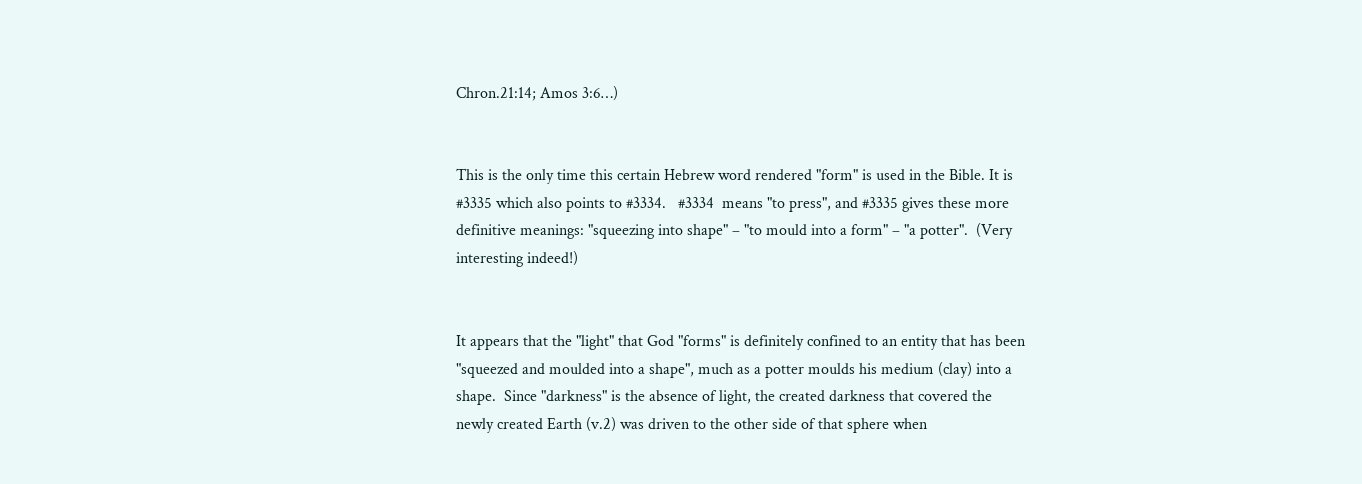Chron.21:14; Amos 3:6…)


This is the only time this certain Hebrew word rendered "form" is used in the Bible. It is #3335 which also points to #3334.   #3334  means "to press", and #3335 gives these more definitive meanings: "squeezing into shape" – "to mould into a form" – "a potter".  (Very interesting indeed!)


It appears that the "light" that God "forms" is definitely confined to an entity that has been "squeezed and moulded into a shape", much as a potter moulds his medium (clay) into a shape.  Since "darkness" is the absence of light, the created darkness that covered the newly created Earth (v.2) was driven to the other side of that sphere when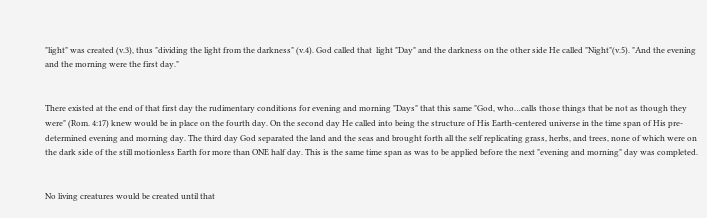"light" was created (v.3), thus "dividing the light from the darkness" (v.4). God called that  light "Day" and the darkness on the other side He called "Night"(v.5). "And the evening and the morning were the first day."


There existed at the end of that first day the rudimentary conditions for evening and morning "Days" that this same "God, who…calls those things that be not as though they were" (Rom. 4:17) knew would be in place on the fourth day. On the second day He called into being the structure of His Earth-centered universe in the time span of His pre-determined evening and morning day. The third day God separated the land and the seas and brought forth all the self replicating grass, herbs, and trees, none of which were on the dark side of the still motionless Earth for more than ONE half day. This is the same time span as was to be applied before the next "evening and morning" day was completed.


No living creatures would be created until that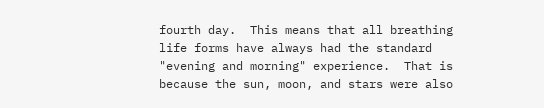fourth day.  This means that all breathing life forms have always had the standard "evening and morning" experience.  That is because the sun, moon, and stars were also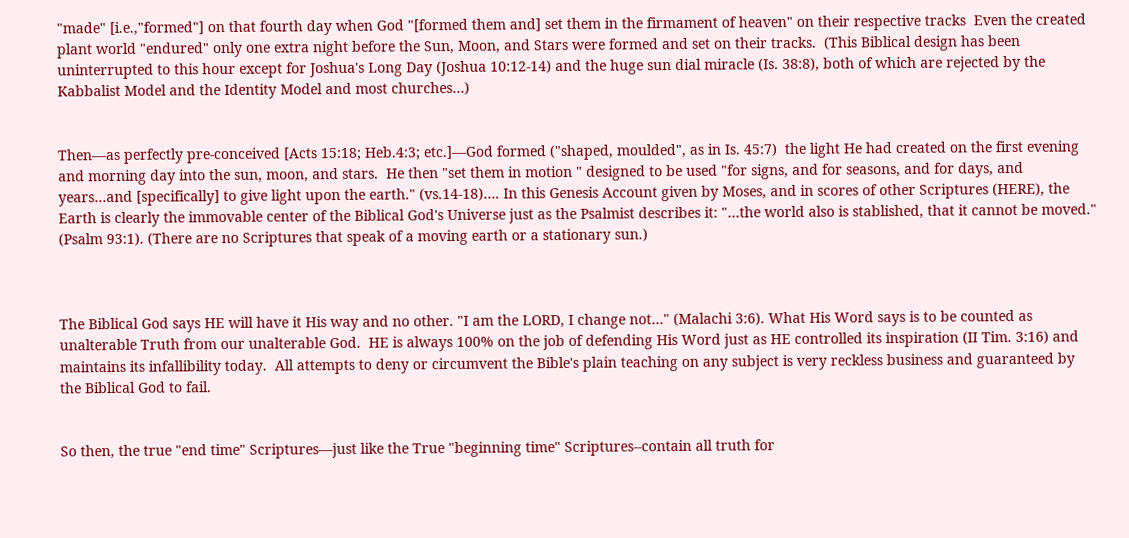"made" [i.e.,"formed"] on that fourth day when God "[formed them and] set them in the firmament of heaven" on their respective tracks  Even the created plant world "endured" only one extra night before the Sun, Moon, and Stars were formed and set on their tracks.  (This Biblical design has been uninterrupted to this hour except for Joshua's Long Day (Joshua 10:12-14) and the huge sun dial miracle (Is. 38:8), both of which are rejected by the Kabbalist Model and the Identity Model and most churches…)


Then—as perfectly pre-conceived [Acts 15:18; Heb.4:3; etc.]—God formed ("shaped, moulded", as in Is. 45:7)  the light He had created on the first evening and morning day into the sun, moon, and stars.  He then "set them in motion " designed to be used "for signs, and for seasons, and for days, and years…and [specifically] to give light upon the earth." (vs.14-18)…. In this Genesis Account given by Moses, and in scores of other Scriptures (HERE), the Earth is clearly the immovable center of the Biblical God's Universe just as the Psalmist describes it: "…the world also is stablished, that it cannot be moved." (Psalm 93:1). (There are no Scriptures that speak of a moving earth or a stationary sun.)



The Biblical God says HE will have it His way and no other. "I am the LORD, I change not…" (Malachi 3:6). What His Word says is to be counted as unalterable Truth from our unalterable God.  HE is always 100% on the job of defending His Word just as HE controlled its inspiration (II Tim. 3:16) and maintains its infallibility today.  All attempts to deny or circumvent the Bible's plain teaching on any subject is very reckless business and guaranteed by the Biblical God to fail.


So then, the true "end time" Scriptures—just like the True "beginning time" Scriptures--contain all truth for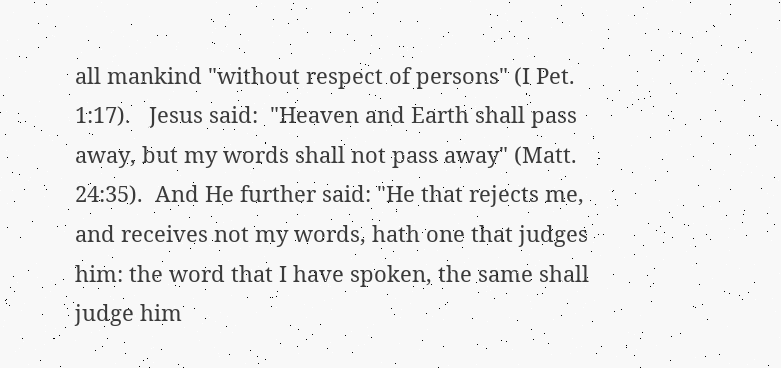all mankind "without respect of persons" (I Pet. 1:17).   Jesus said:  "Heaven and Earth shall pass away, but my words shall not pass away" (Matt. 24:35).  And He further said: "He that rejects me, and receives not my words, hath one that judges him: the word that I have spoken, the same shall judge him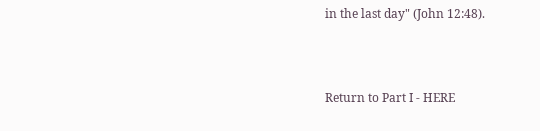in the last day" (John 12:48).



Return to Part I - HERE